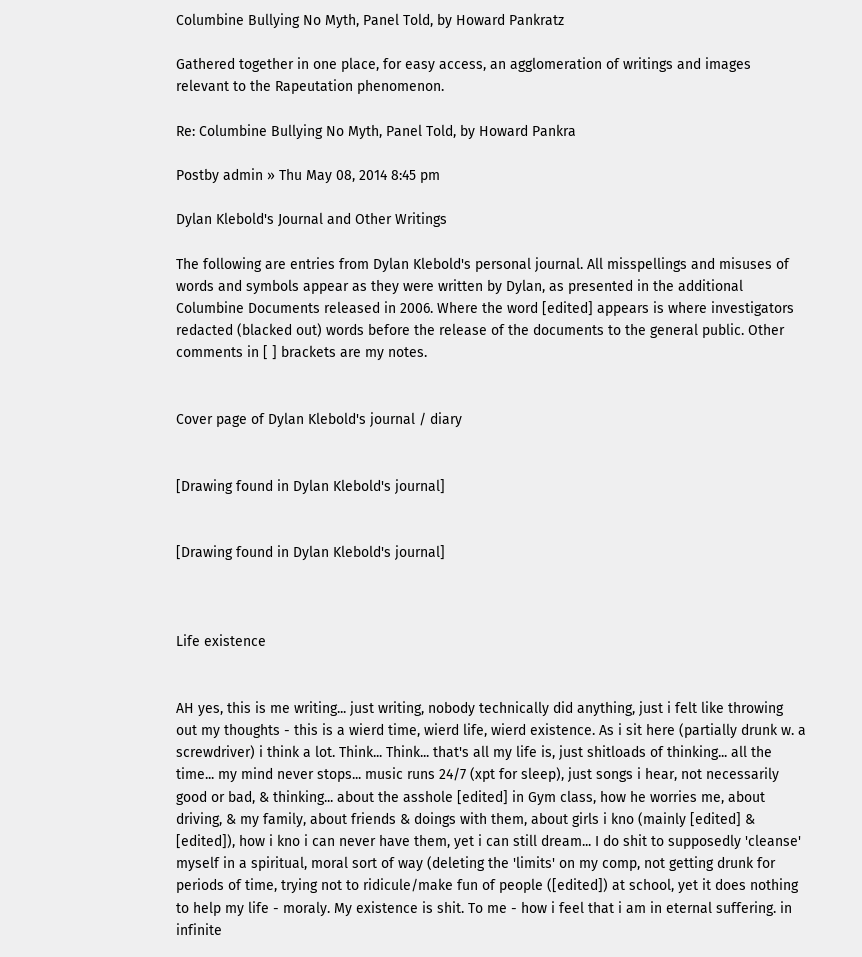Columbine Bullying No Myth, Panel Told, by Howard Pankratz

Gathered together in one place, for easy access, an agglomeration of writings and images relevant to the Rapeutation phenomenon.

Re: Columbine Bullying No Myth, Panel Told, by Howard Pankra

Postby admin » Thu May 08, 2014 8:45 pm

Dylan Klebold's Journal and Other Writings

The following are entries from Dylan Klebold's personal journal. All misspellings and misuses of words and symbols appear as they were written by Dylan, as presented in the additional Columbine Documents released in 2006. Where the word [edited] appears is where investigators redacted (blacked out) words before the release of the documents to the general public. Other comments in [ ] brackets are my notes.


Cover page of Dylan Klebold's journal / diary


[Drawing found in Dylan Klebold's journal]


[Drawing found in Dylan Klebold's journal]



Life existence


AH yes, this is me writing... just writing, nobody technically did anything, just i felt like throwing out my thoughts - this is a wierd time, wierd life, wierd existence. As i sit here (partially drunk w. a screwdriver) i think a lot. Think... Think... that's all my life is, just shitloads of thinking... all the time... my mind never stops... music runs 24/7 (xpt for sleep), just songs i hear, not necessarily good or bad, & thinking... about the asshole [edited] in Gym class, how he worries me, about driving, & my family, about friends & doings with them, about girls i kno (mainly [edited] & [edited]), how i kno i can never have them, yet i can still dream... I do shit to supposedly 'cleanse' myself in a spiritual, moral sort of way (deleting the 'limits' on my comp, not getting drunk for periods of time, trying not to ridicule/make fun of people ([edited]) at school, yet it does nothing to help my life - moraly. My existence is shit. To me - how i feel that i am in eternal suffering. in infinite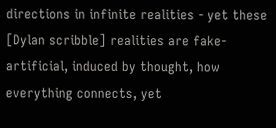directions in infinite realities - yet these [Dylan scribble] realities are fake- artificial, induced by thought, how everything connects, yet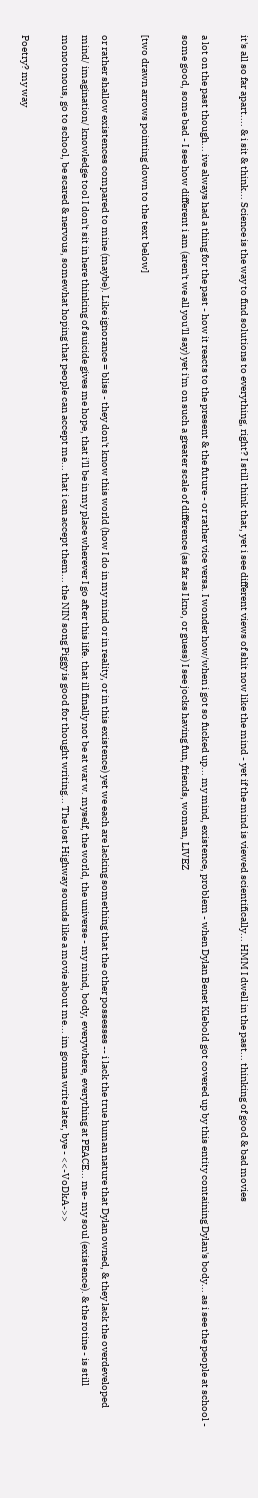it's all so far apart.... & i sit & think... Science is the way to find solutions to everything, right? I still think that, yet i see different views of shit now like the mind - yet if the mind is viewed scientifically... HMM I dwell in the past... thinking of good & bad movies

a lot on the past though... ive always had a thing for the past - how it reacts to the present & the future - or rather vice versa. I wonder how/when i got so fucked up... my mind, existence, problem - when Dylan Benet Klebold got covered up by this entity containing Dylan's body... as i see the people at school - some good, some bad - I see how different i am (aren't we all you'll say) yet i'm on such a greater scale of difference (as far as I kno, or guess) I see jocks having fun, friends, woman, LIVEZ

[two drawn arrows pointing down to the text below]

or rather shallow existences compared to mine (maybe). Like ignorance = bliss - they don't know this world (how I do in my mind or in reality, or in this existence) yet we each are lacking something that the other possesses -- i lack the true human nature that Dylan owned, & they lack the overdeveloped mind/ imagination/ knowledge tool I don't sit in here thinking of suicide gives me hope, that i'll be in my place wherever I go after this life. that ill finally not be at war w. myself, the world, the universe - my mind, body, everywhere, everything at PEACE... me- my soul (existence). & the rotine - is still monotonous, go to school, be scared & nervous, somewhat hoping that people can accept me... that i can accept them... the NIN song Piggy is good for thought writing... The lost Highway sounds like a movie about me... im gonna write later, bye - <<-VoDkA->>

Poetry? my way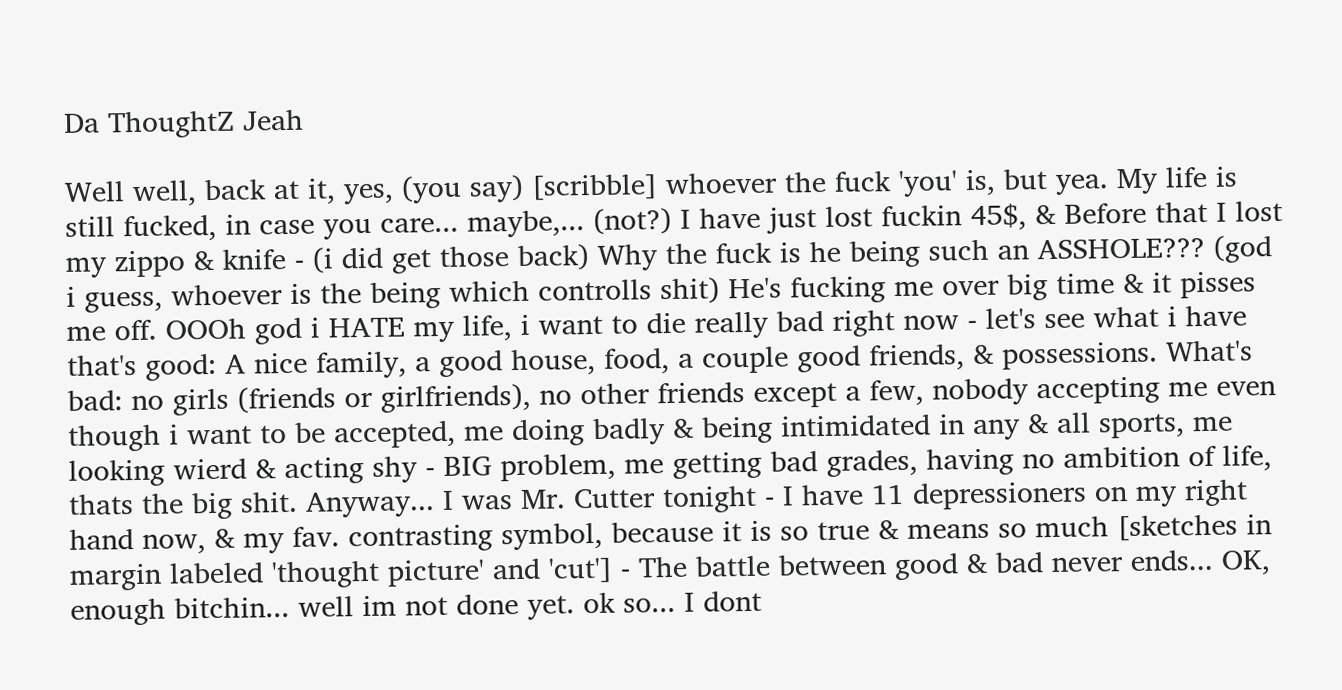Da ThoughtZ Jeah

Well well, back at it, yes, (you say) [scribble] whoever the fuck 'you' is, but yea. My life is still fucked, in case you care... maybe,... (not?) I have just lost fuckin 45$, & Before that I lost my zippo & knife - (i did get those back) Why the fuck is he being such an ASSHOLE??? (god i guess, whoever is the being which controlls shit) He's fucking me over big time & it pisses me off. OOOh god i HATE my life, i want to die really bad right now - let's see what i have that's good: A nice family, a good house, food, a couple good friends, & possessions. What's bad: no girls (friends or girlfriends), no other friends except a few, nobody accepting me even though i want to be accepted, me doing badly & being intimidated in any & all sports, me looking wierd & acting shy - BIG problem, me getting bad grades, having no ambition of life, thats the big shit. Anyway... I was Mr. Cutter tonight - I have 11 depressioners on my right hand now, & my fav. contrasting symbol, because it is so true & means so much [sketches in margin labeled 'thought picture' and 'cut'] - The battle between good & bad never ends... OK, enough bitchin... well im not done yet. ok so... I dont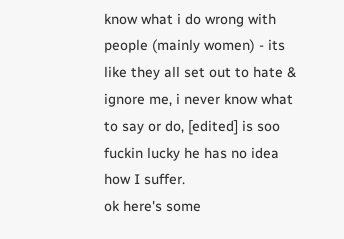know what i do wrong with people (mainly women) - its like they all set out to hate & ignore me, i never know what to say or do, [edited] is soo fuckin lucky he has no idea how I suffer.
ok here's some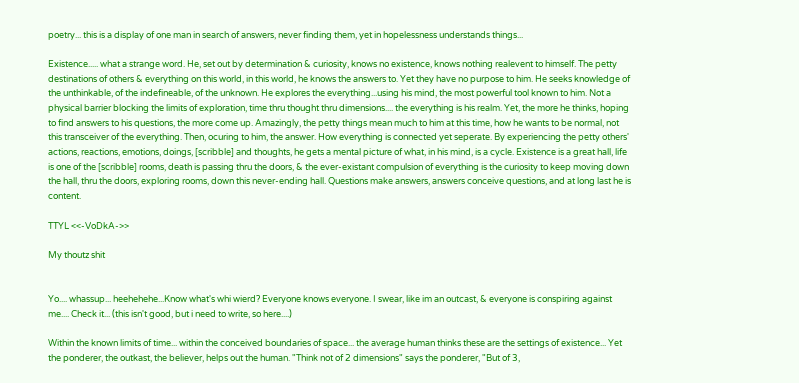poetry... this is a display of one man in search of answers, never finding them, yet in hopelessness understands things...

Existence..... what a strange word. He, set out by determination & curiosity, knows no existence, knows nothing realevent to himself. The petty destinations of others & everything on this world, in this world, he knows the answers to. Yet they have no purpose to him. He seeks knowledge of the unthinkable, of the indefineable, of the unknown. He explores the everything...using his mind, the most powerful tool known to him. Not a physical barrier blocking the limits of exploration, time thru thought thru dimensions.... the everything is his realm. Yet, the more he thinks, hoping to find answers to his questions, the more come up. Amazingly, the petty things mean much to him at this time, how he wants to be normal, not this transceiver of the everything. Then, ocuring to him, the answer. How everything is connected yet seperate. By experiencing the petty others' actions, reactions, emotions, doings, [scribble] and thoughts, he gets a mental picture of what, in his mind, is a cycle. Existence is a great hall, life is one of the [scribble] rooms, death is passing thru the doors, & the ever-existant compulsion of everything is the curiosity to keep moving down the hall, thru the doors, exploring rooms, down this never-ending hall. Questions make answers, answers conceive questions, and at long last he is content.

TTYL <<-VoDkA->>

My thoutz shit


Yo.... whassup... heehehehe...Know what's whi wierd? Everyone knows everyone. I swear, like im an outcast, & everyone is conspiring against me.... Check it... (this isn't good, but i need to write, so here....)

Within the known limits of time... within the conceived boundaries of space... the average human thinks these are the settings of existence... Yet the ponderer, the outkast, the believer, helps out the human. "Think not of 2 dimensions" says the ponderer, "But of 3,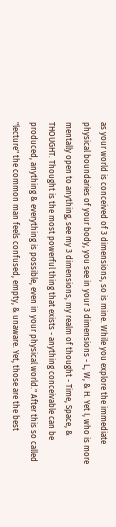as your world is conceived of 3 dimensions, so is mine. While you explore the immediate physical boundaries of your body, you see in your 3 dimensions - L, W, & H. Yet I, who is more mentally open to anything, see my 3 dimensions, my realm of thought - Time, Space, & THOUGHT. Thought is the most powerful thing that exists - anything conceivable can be produced, anything & everything is possible, even in your physical world." After this so called "lecture" the common man feels confused, empty, & unaware. Yet, those are the best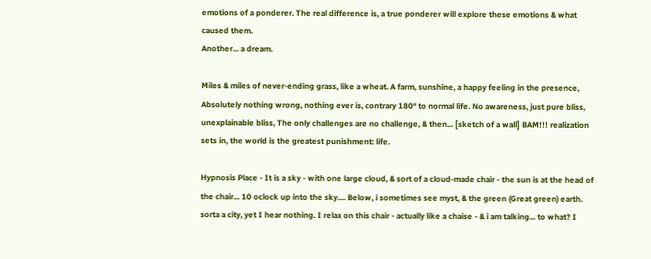emotions of a ponderer. The real difference is, a true ponderer will explore these emotions & what caused them.
Another... a dream.

Miles & miles of never-ending grass, like a wheat. A farm, sunshine, a happy feeling in the presence, Absolutely nothing wrong, nothing ever is, contrary 180° to normal life. No awareness, just pure bliss, unexplainable bliss, The only challenges are no challenge, & then... [sketch of a wall] BAM!!! realization sets in, the world is the greatest punishment: life.

Hypnosis Place - It is a sky - with one large cloud, & sort of a cloud-made chair - the sun is at the head of the chair... 10 oclock up into the sky.... Below, i sometimes see myst, & the green (Great green) earth. sorta a city, yet I hear nothing. I relax on this chair - actually like a chaise - & i am talking... to what? I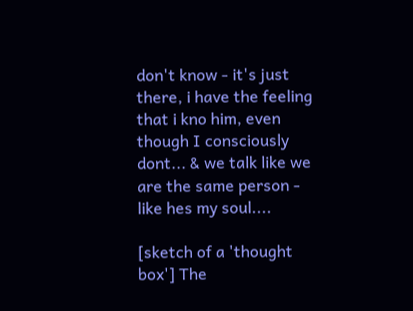don't know - it's just there, i have the feeling that i kno him, even though I consciously dont... & we talk like we are the same person - like hes my soul....

[sketch of a 'thought box'] The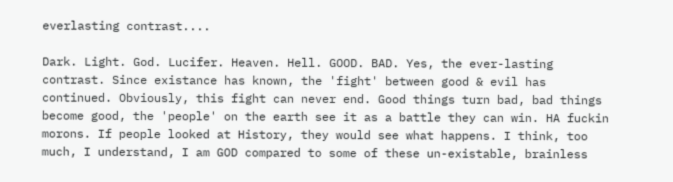everlasting contrast....

Dark. Light. God. Lucifer. Heaven. Hell. GOOD. BAD. Yes, the ever-lasting contrast. Since existance has known, the 'fight' between good & evil has continued. Obviously, this fight can never end. Good things turn bad, bad things become good, the 'people' on the earth see it as a battle they can win. HA fuckin morons. If people looked at History, they would see what happens. I think, too much, I understand, I am GOD compared to some of these un-existable, brainless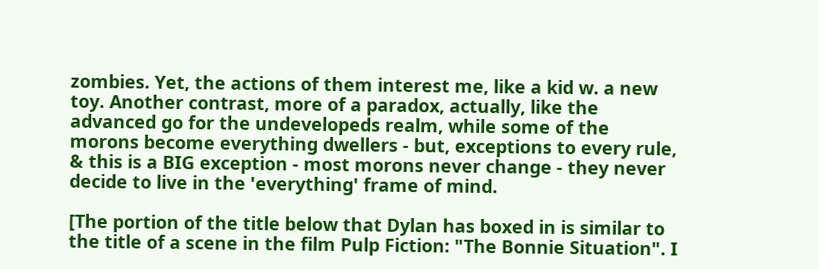zombies. Yet, the actions of them interest me, like a kid w. a new toy. Another contrast, more of a paradox, actually, like the advanced go for the undevelopeds realm, while some of the morons become everything dwellers - but, exceptions to every rule, & this is a BIG exception - most morons never change - they never decide to live in the 'everything' frame of mind.

[The portion of the title below that Dylan has boxed in is similar to the title of a scene in the film Pulp Fiction: "The Bonnie Situation". I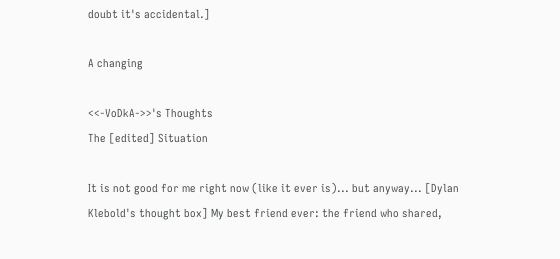doubt it's accidental.]

A changing

<<-VoDkA->>'s Thoughts
The [edited] Situation

It is not good for me right now (like it ever is)... but anyway... [Dylan Klebold's thought box] My best friend ever: the friend who shared,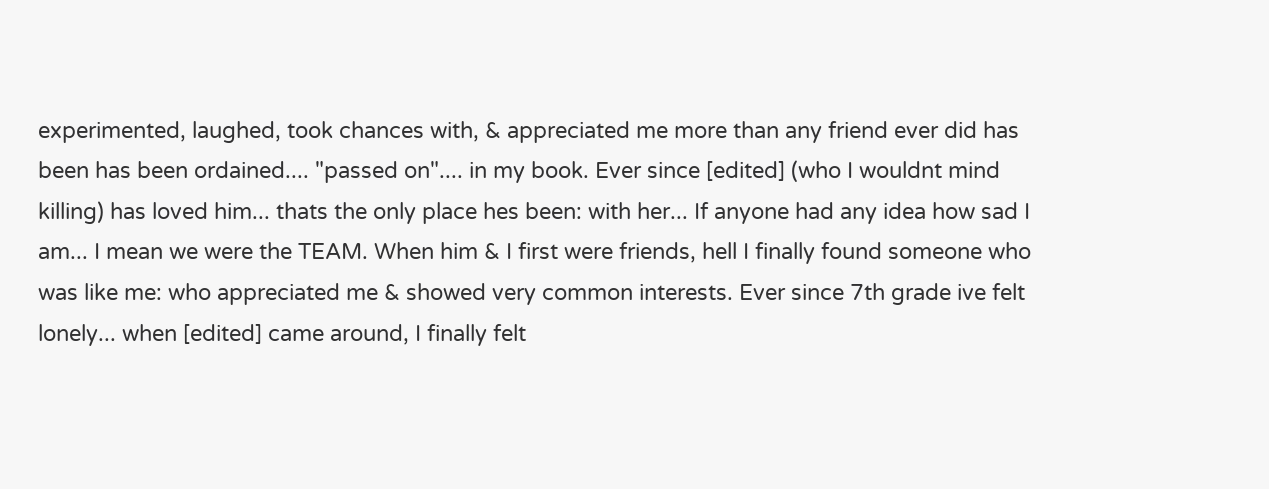experimented, laughed, took chances with, & appreciated me more than any friend ever did has been has been ordained.... "passed on".... in my book. Ever since [edited] (who I wouldnt mind killing) has loved him... thats the only place hes been: with her... If anyone had any idea how sad I am... I mean we were the TEAM. When him & I first were friends, hell I finally found someone who was like me: who appreciated me & showed very common interests. Ever since 7th grade ive felt lonely... when [edited] came around, I finally felt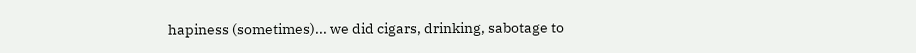hapiness (sometimes)... we did cigars, drinking, sabotage to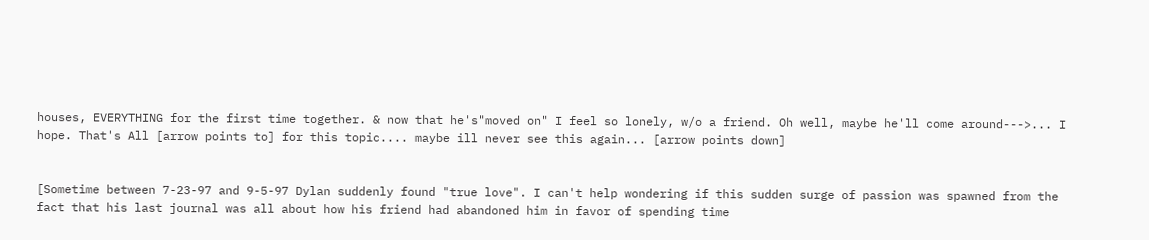houses, EVERYTHING for the first time together. & now that he's"moved on" I feel so lonely, w/o a friend. Oh well, maybe he'll come around--->... I hope. That's All [arrow points to] for this topic.... maybe ill never see this again... [arrow points down]


[Sometime between 7-23-97 and 9-5-97 Dylan suddenly found "true love". I can't help wondering if this sudden surge of passion was spawned from the fact that his last journal was all about how his friend had abandoned him in favor of spending time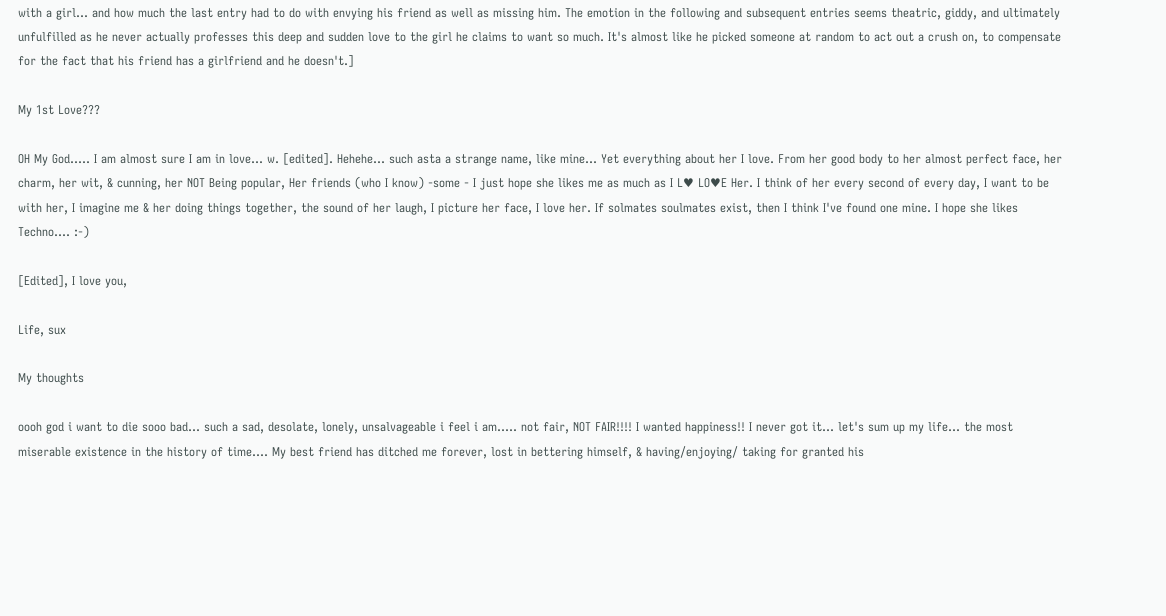with a girl... and how much the last entry had to do with envying his friend as well as missing him. The emotion in the following and subsequent entries seems theatric, giddy, and ultimately unfulfilled as he never actually professes this deep and sudden love to the girl he claims to want so much. It's almost like he picked someone at random to act out a crush on, to compensate for the fact that his friend has a girlfriend and he doesn't.]

My 1st Love???

OH My God..... I am almost sure I am in love... w. [edited]. Hehehe... such asta a strange name, like mine... Yet everything about her I love. From her good body to her almost perfect face, her charm, her wit, & cunning, her NOT Being popular, Her friends (who I know) -some - I just hope she likes me as much as I L♥ LO♥E Her. I think of her every second of every day, I want to be with her, I imagine me & her doing things together, the sound of her laugh, I picture her face, I love her. If solmates soulmates exist, then I think I've found one mine. I hope she likes Techno.... :-)

[Edited], I love you,

Life, sux

My thoughts

oooh god i want to die sooo bad... such a sad, desolate, lonely, unsalvageable i feel i am..... not fair, NOT FAIR!!!! I wanted happiness!! I never got it... let's sum up my life... the most miserable existence in the history of time.... My best friend has ditched me forever, lost in bettering himself, & having/enjoying/ taking for granted his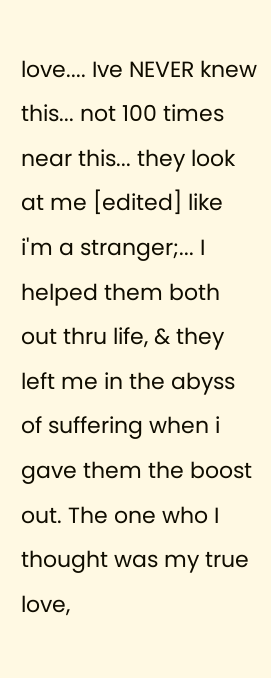love.... Ive NEVER knew this... not 100 times near this... they look at me [edited] like i'm a stranger;... I helped them both out thru life, & they left me in the abyss of suffering when i gave them the boost out. The one who I thought was my true love,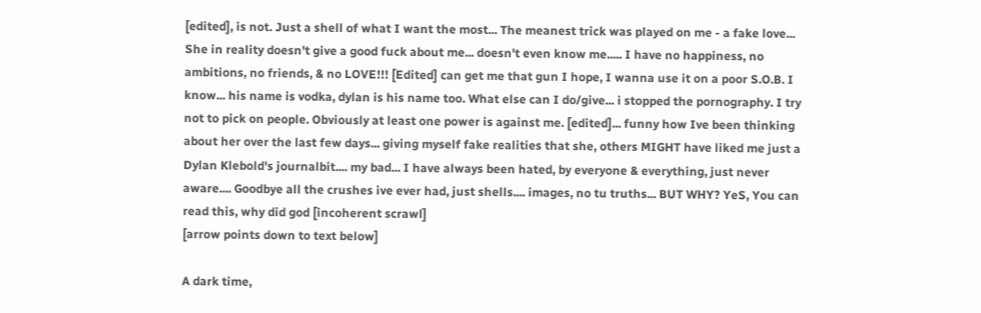[edited], is not. Just a shell of what I want the most... The meanest trick was played on me - a fake love... She in reality doesn't give a good fuck about me... doesn't even know me..... I have no happiness, no ambitions, no friends, & no LOVE!!! [Edited] can get me that gun I hope, I wanna use it on a poor S.O.B. I know... his name is vodka, dylan is his name too. What else can I do/give... i stopped the pornography. I try not to pick on people. Obviously at least one power is against me. [edited]... funny how Ive been thinking about her over the last few days... giving myself fake realities that she, others MIGHT have liked me just a Dylan Klebold's journalbit.... my bad... I have always been hated, by everyone & everything, just never aware.... Goodbye all the crushes ive ever had, just shells.... images, no tu truths... BUT WHY? YeS, You can read this, why did god [incoherent scrawl]
[arrow points down to text below]

A dark time,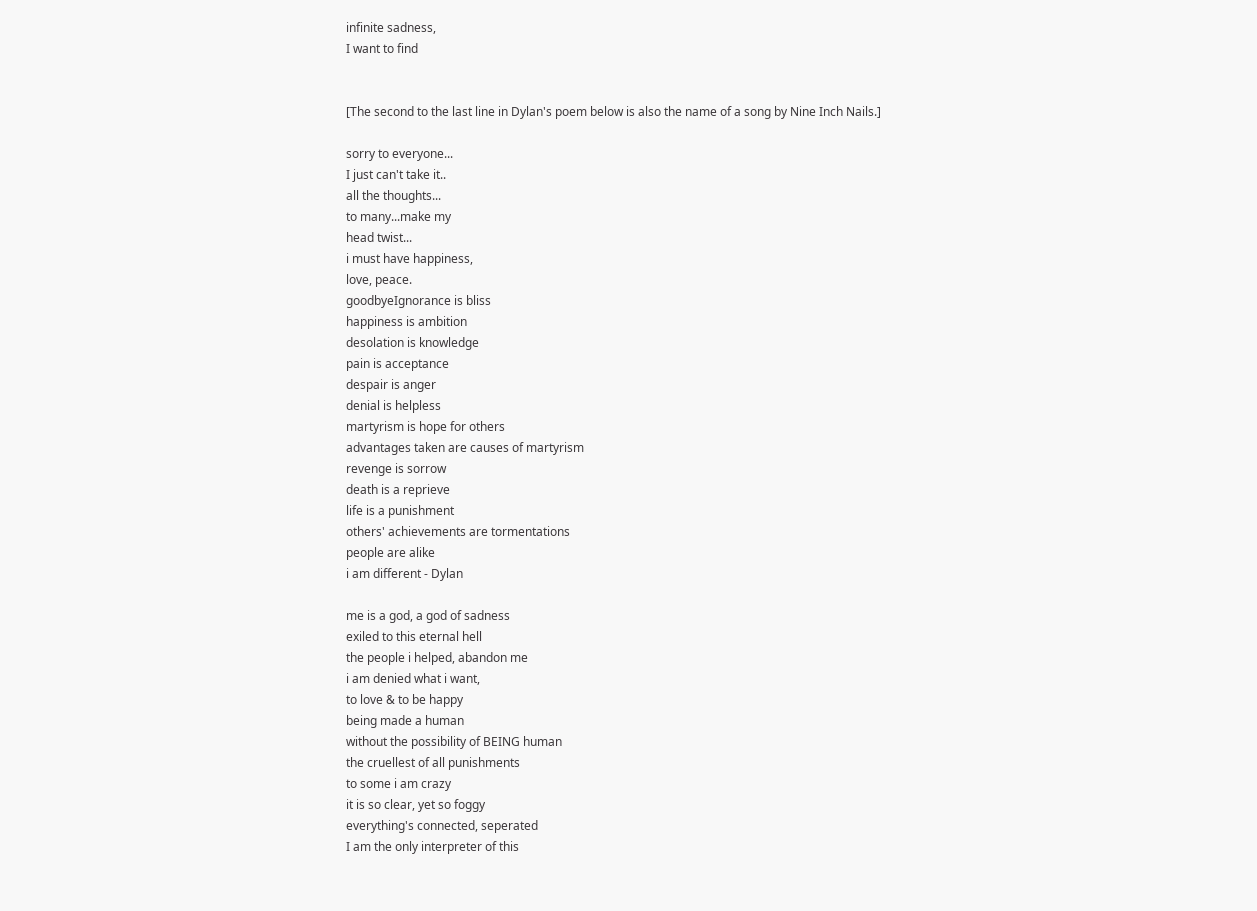infinite sadness,
I want to find


[The second to the last line in Dylan's poem below is also the name of a song by Nine Inch Nails.]

sorry to everyone...
I just can't take it..
all the thoughts...
to many...make my
head twist...
i must have happiness,
love, peace.
goodbyeIgnorance is bliss
happiness is ambition
desolation is knowledge
pain is acceptance
despair is anger
denial is helpless
martyrism is hope for others
advantages taken are causes of martyrism
revenge is sorrow
death is a reprieve
life is a punishment
others' achievements are tormentations
people are alike
i am different - Dylan

me is a god, a god of sadness
exiled to this eternal hell
the people i helped, abandon me
i am denied what i want,
to love & to be happy
being made a human
without the possibility of BEING human
the cruellest of all punishments
to some i am crazy
it is so clear, yet so foggy
everything's connected, seperated
I am the only interpreter of this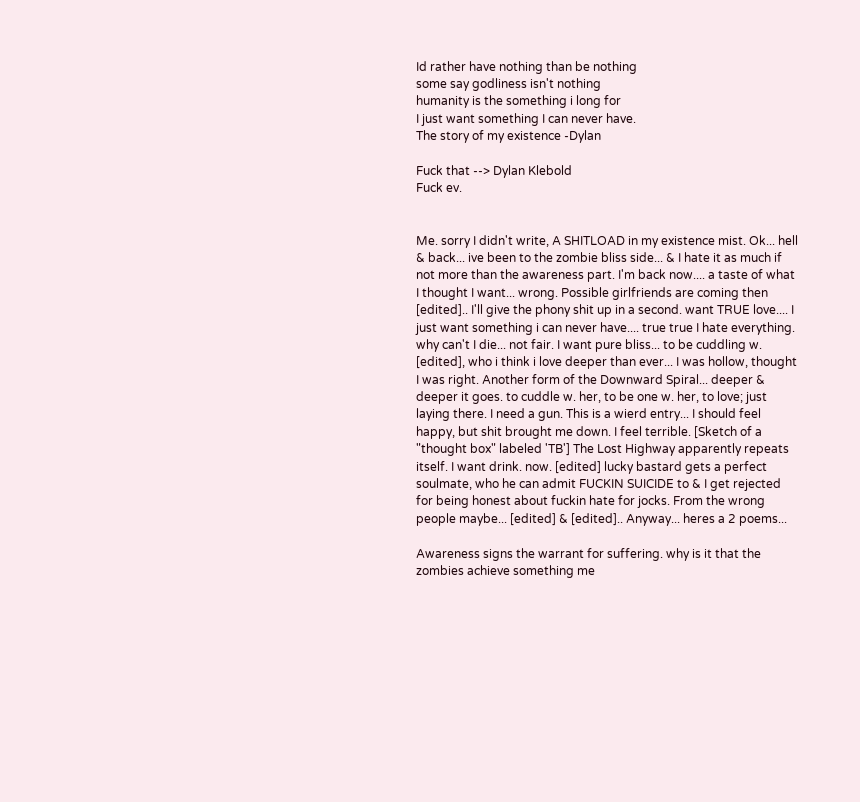Id rather have nothing than be nothing
some say godliness isn't nothing
humanity is the something i long for
I just want something I can never have.
The story of my existence -Dylan

Fuck that --> Dylan Klebold
Fuck ev.


Me. sorry I didn't write, A SHITLOAD in my existence mist. Ok... hell & back... ive been to the zombie bliss side... & I hate it as much if not more than the awareness part. I'm back now.... a taste of what I thought I want... wrong. Possible girlfriends are coming then [edited].. I'll give the phony shit up in a second. want TRUE love.... I just want something i can never have.... true true I hate everything. why can't I die... not fair. I want pure bliss... to be cuddling w. [edited], who i think i love deeper than ever... I was hollow, thought I was right. Another form of the Downward Spiral... deeper & deeper it goes. to cuddle w. her, to be one w. her, to love; just laying there. I need a gun. This is a wierd entry... I should feel happy, but shit brought me down. I feel terrible. [Sketch of a "thought box" labeled 'TB'] The Lost Highway apparently repeats itself. I want drink. now. [edited] lucky bastard gets a perfect soulmate, who he can admit FUCKIN SUICIDE to & I get rejected for being honest about fuckin hate for jocks. From the wrong people maybe... [edited] & [edited].. Anyway... heres a 2 poems...

Awareness signs the warrant for suffering. why is it that the zombies achieve something me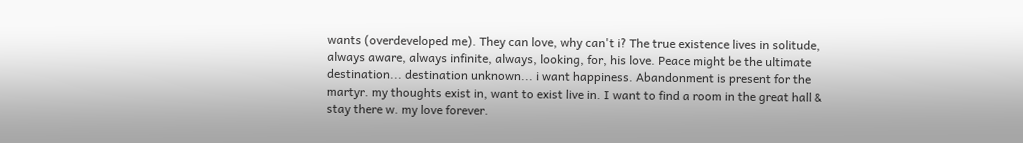wants (overdeveloped me). They can love, why can't i? The true existence lives in solitude, always aware, always infinite, always, looking, for, his love. Peace might be the ultimate destination... destination unknown... i want happiness. Abandonment is present for the martyr. my thoughts exist in, want to exist live in. I want to find a room in the great hall & stay there w. my love forever.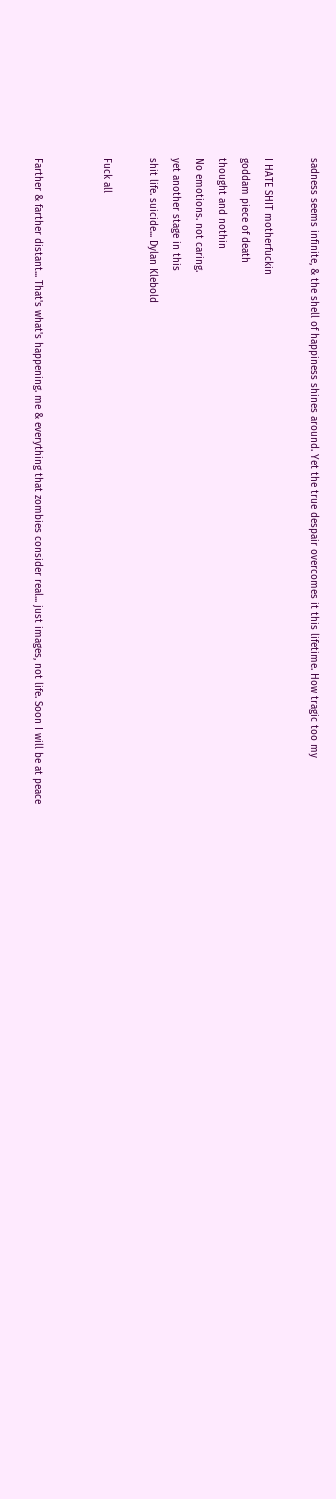sadness seems infinite, & the shell of happiness shines around. Yet the true despair overcomes it this lifetime. How tragic too my

I HATE SHIT motherfuckin
goddam piece of death
thought and nothin
No emotions. not caring.
yet another stage in this
shit life. suicide... Dylan Klebold

Fuck all


Farther & farther distant... That's what's happening. me & everything that zombies consider real... just images, not life. Soon I will be at peace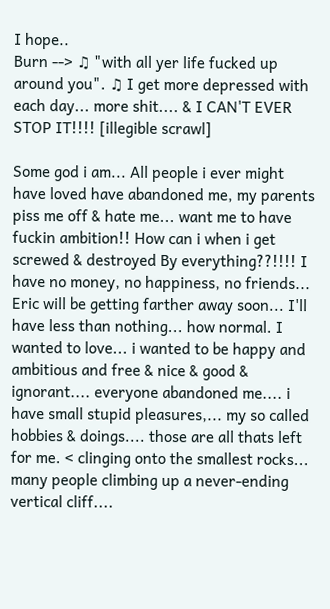I hope..
Burn --> ♫ "with all yer life fucked up around you". ♫ I get more depressed with each day... more shit.... & I CAN'T EVER STOP IT!!!! [illegible scrawl]

Some god i am... All people i ever might have loved have abandoned me, my parents piss me off & hate me... want me to have fuckin ambition!! How can i when i get screwed & destroyed By everything??!!!! I have no money, no happiness, no friends... Eric will be getting farther away soon... I'll have less than nothing... how normal. I wanted to love... i wanted to be happy and ambitious and free & nice & good & ignorant.... everyone abandoned me.... i have small stupid pleasures,... my so called hobbies & doings.... those are all thats left for me. < clinging onto the smallest rocks... many people climbing up a never-ending vertical cliff....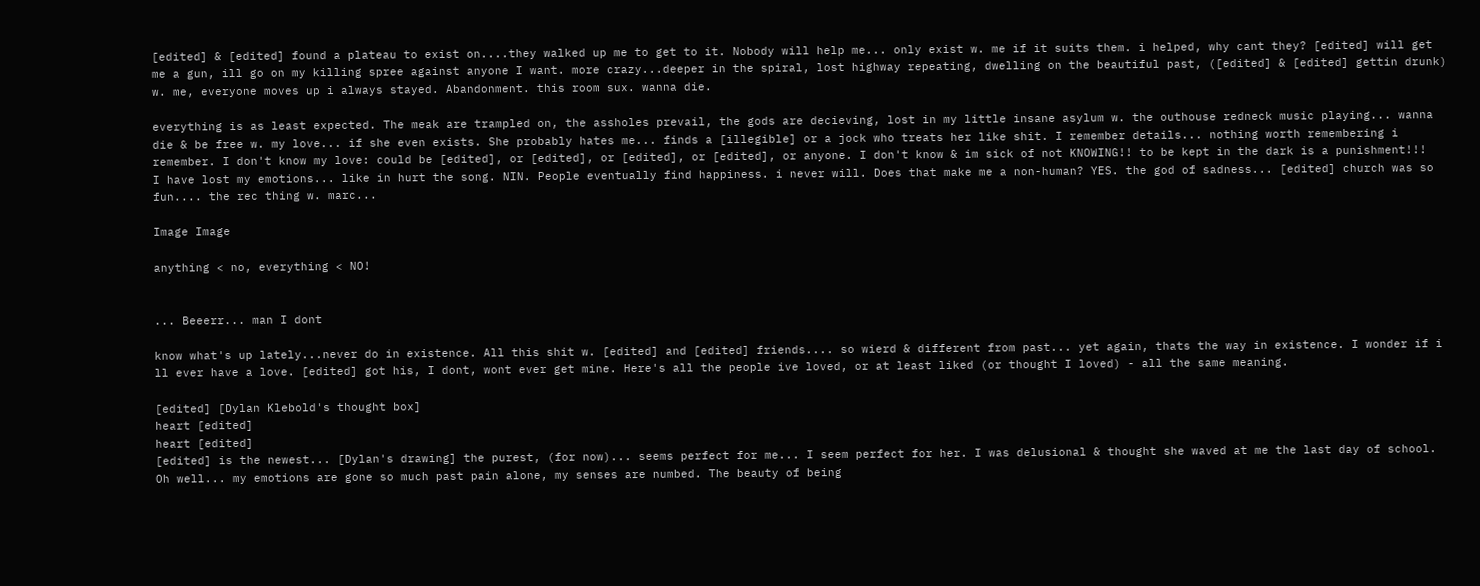[edited] & [edited] found a plateau to exist on....they walked up me to get to it. Nobody will help me... only exist w. me if it suits them. i helped, why cant they? [edited] will get me a gun, ill go on my killing spree against anyone I want. more crazy...deeper in the spiral, lost highway repeating, dwelling on the beautiful past, ([edited] & [edited] gettin drunk) w. me, everyone moves up i always stayed. Abandonment. this room sux. wanna die.

everything is as least expected. The meak are trampled on, the assholes prevail, the gods are decieving, lost in my little insane asylum w. the outhouse redneck music playing... wanna die & be free w. my love... if she even exists. She probably hates me... finds a [illegible] or a jock who treats her like shit. I remember details... nothing worth remembering i remember. I don't know my love: could be [edited], or [edited], or [edited], or [edited], or anyone. I don't know & im sick of not KNOWING!! to be kept in the dark is a punishment!!!
I have lost my emotions... like in hurt the song. NIN. People eventually find happiness. i never will. Does that make me a non-human? YES. the god of sadness... [edited] church was so fun.... the rec thing w. marc...

Image Image

anything < no, everything < NO!


... Beeerr... man I dont

know what's up lately...never do in existence. All this shit w. [edited] and [edited] friends.... so wierd & different from past... yet again, thats the way in existence. I wonder if i ll ever have a love. [edited] got his, I dont, wont ever get mine. Here's all the people ive loved, or at least liked (or thought I loved) - all the same meaning.

[edited] [Dylan Klebold's thought box]
heart [edited]
heart [edited]
[edited] is the newest... [Dylan's drawing] the purest, (for now)... seems perfect for me... I seem perfect for her. I was delusional & thought she waved at me the last day of school. Oh well... my emotions are gone so much past pain alone, my senses are numbed. The beauty of being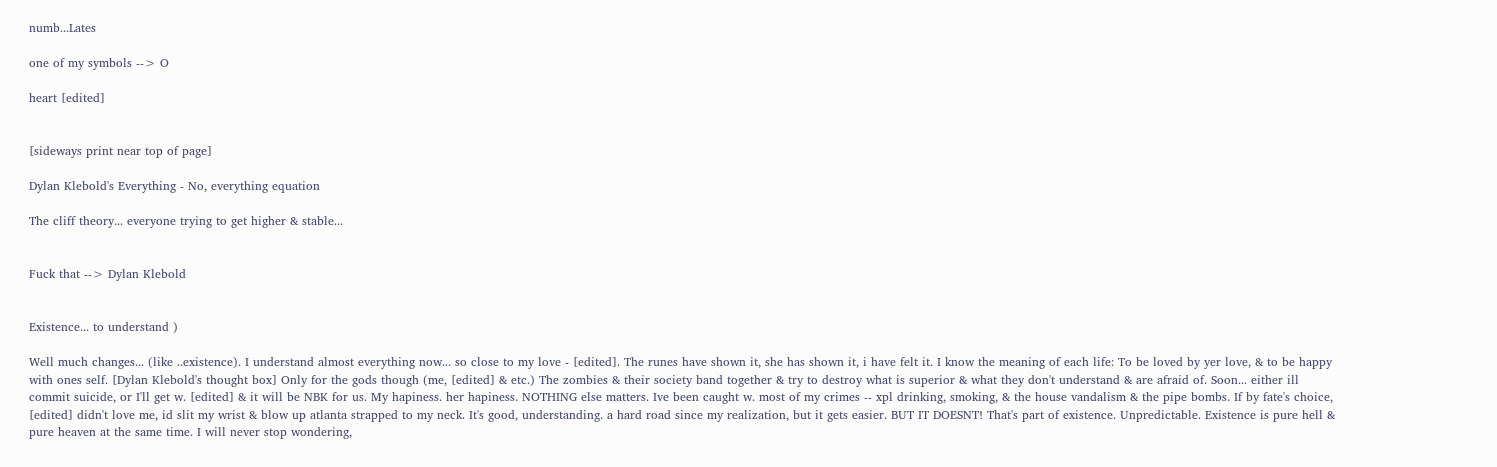numb...Lates

one of my symbols --> O

heart [edited]


[sideways print near top of page]

Dylan Klebold's Everything - No, everything equation

The cliff theory... everyone trying to get higher & stable...


Fuck that --> Dylan Klebold


Existence... to understand )

Well much changes... (like ..existence). I understand almost everything now... so close to my love - [edited]. The runes have shown it, she has shown it, i have felt it. I know the meaning of each life: To be loved by yer love, & to be happy with ones self. [Dylan Klebold's thought box] Only for the gods though (me, [edited] & etc.) The zombies & their society band together & try to destroy what is superior & what they don't understand & are afraid of. Soon... either ill commit suicide, or I'll get w. [edited] & it will be NBK for us. My hapiness. her hapiness. NOTHING else matters. Ive been caught w. most of my crimes -- xpl drinking, smoking, & the house vandalism & the pipe bombs. If by fate's choice, [edited] didn't love me, id slit my wrist & blow up atlanta strapped to my neck. It's good, understanding. a hard road since my realization, but it gets easier. BUT IT DOESNT! That's part of existence. Unpredictable. Existence is pure hell & pure heaven at the same time. I will never stop wondering,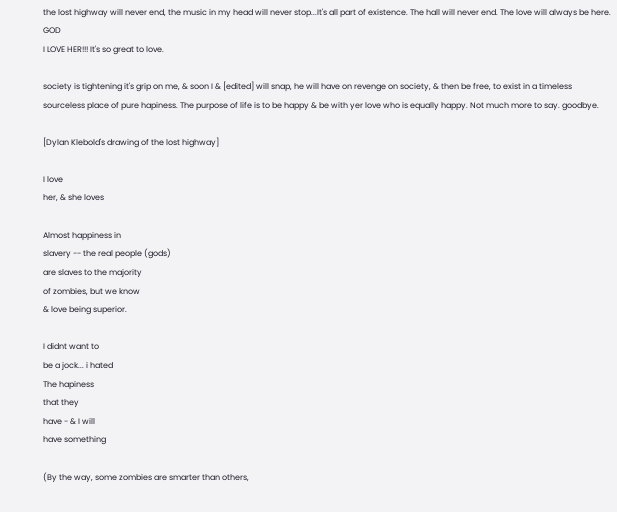the lost highway will never end, the music in my head will never stop...It's all part of existence. The hall will never end. The love will always be here. GOD
I LOVE HER!!! It's so great to love.

society is tightening it's grip on me, & soon I & [edited] will snap, he will have on revenge on society, & then be free, to exist in a timeless sourceless place of pure hapiness. The purpose of life is to be happy & be with yer love who is equally happy. Not much more to say. goodbye.

[Dylan Klebold's drawing of the lost highway]

I love
her, & she loves

Almost happiness in
slavery -- the real people (gods)
are slaves to the majority
of zombies, but we know
& love being superior.

I didnt want to
be a jock... i hated
The hapiness
that they
have - & I will
have something

(By the way, some zombies are smarter than others,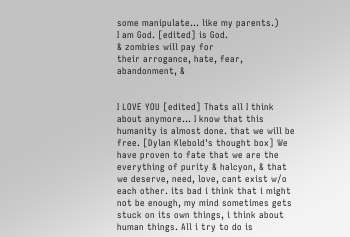some manipulate... like my parents.)
I am God. [edited] is God.
& zombies will pay for
their arrogance, hate, fear, abandonment, &


I LOVE YOU [edited] Thats all I think about anymore... I know that this humanity is almost done. that we will be free. [Dylan Klebold's thought box] We have proven to fate that we are the everything of purity & halcyon, & that we deserve, need, love, cant exist w/o each other. its bad i think that i might not be enough, my mind sometimes gets stuck on its own things, i think about human things. All i try to do is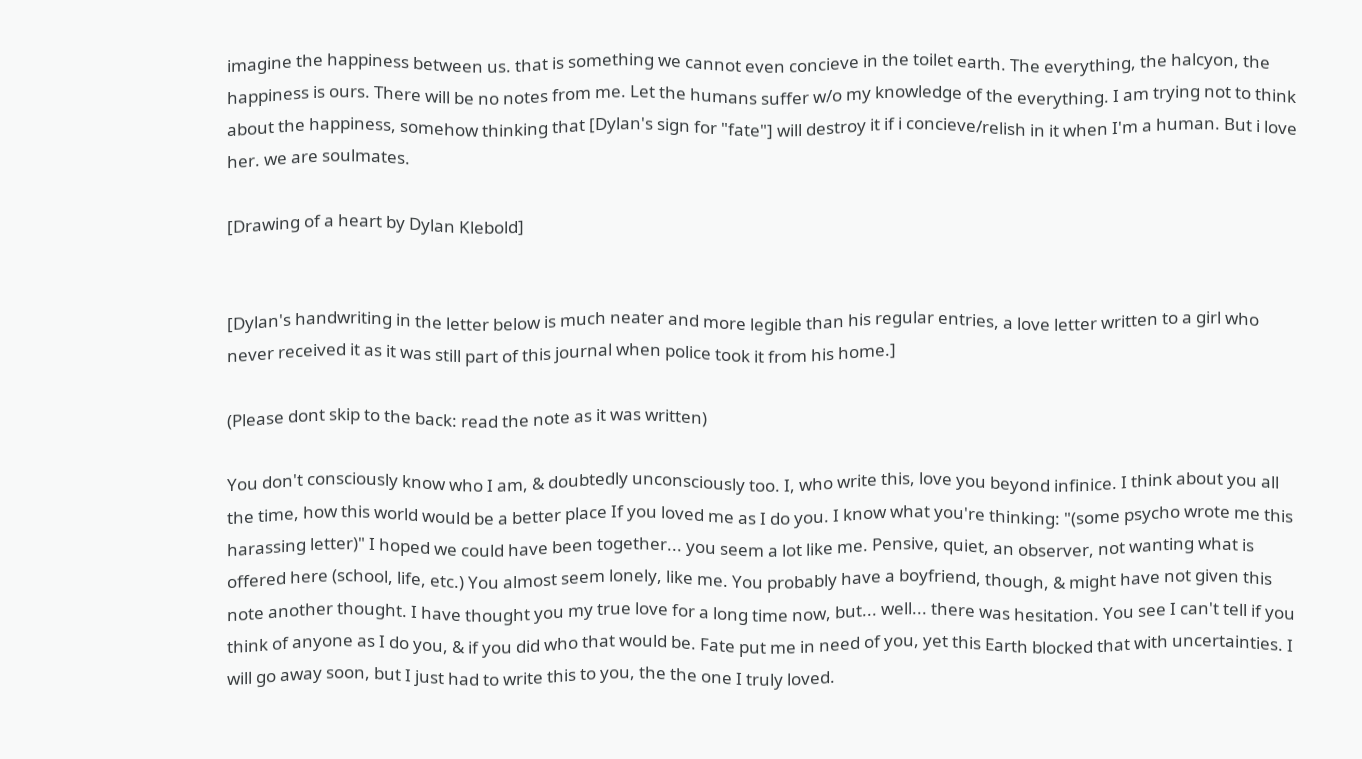imagine the happiness between us. that is something we cannot even concieve in the toilet earth. The everything, the halcyon, the happiness is ours. There will be no notes from me. Let the humans suffer w/o my knowledge of the everything. I am trying not to think about the happiness, somehow thinking that [Dylan's sign for "fate"] will destroy it if i concieve/relish in it when I'm a human. But i love her. we are soulmates.

[Drawing of a heart by Dylan Klebold]


[Dylan's handwriting in the letter below is much neater and more legible than his regular entries, a love letter written to a girl who never received it as it was still part of this journal when police took it from his home.]

(Please dont skip to the back: read the note as it was written)

You don't consciously know who I am, & doubtedly unconsciously too. I, who write this, love you beyond infinice. I think about you all the time, how this world would be a better place If you loved me as I do you. I know what you're thinking: "(some psycho wrote me this harassing letter)" I hoped we could have been together... you seem a lot like me. Pensive, quiet, an observer, not wanting what is offered here (school, life, etc.) You almost seem lonely, like me. You probably have a boyfriend, though, & might have not given this note another thought. I have thought you my true love for a long time now, but... well... there was hesitation. You see I can't tell if you think of anyone as I do you, & if you did who that would be. Fate put me in need of you, yet this Earth blocked that with uncertainties. I will go away soon, but I just had to write this to you, the the one I truly loved.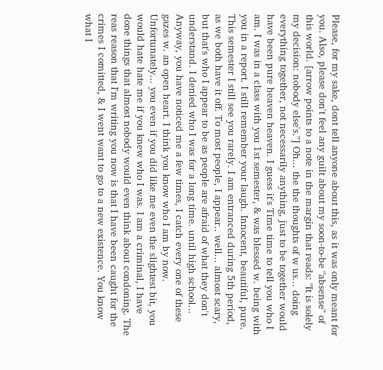Please, for my sake, dont tell anyone about this, as it was only meant for you. Also, please don't feel any guilt about my soon-to-be "absense" of this world. [arrow points to a note in the margin that reads: "It is solely my decision: nobody else's."] Oh... the the thoughts of w us... doing everything together, not necessarily anything, just to be together would have been pure heaven heaven. I guess it's Time time to tell you who I am. I was in a class with you 1st semester, & was blessed w. being with you in a report. I still remember your laugh. Innocent, beautiful, pure. This semester I still see you rarely. I am entranced during 5th period, as we both have it off. To most people, I appear.. well... almost scary, but that's who I appear to be as people are afraid of what they don't understand. I denied who I was for a long time. until high school...
Anyway, you have noticed me a few times, I catch every one of these gazes w. an open heart. I think you know who I am by now. Unfortunately... you even if you did like me even the slightest bit, you would hate hate me if you knew who I was. I am a criminal, I have done things that almost nobody would even think about condoning. The reas reason that I'm writing you now is that I have been caught for the crimes I comitted, & I went want to go to a new existence. You know what I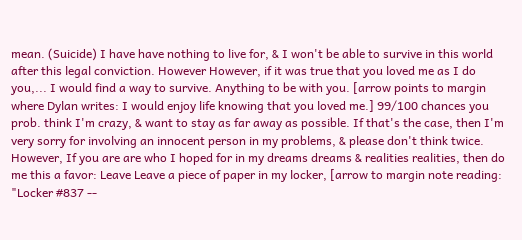mean. (Suicide) I have have nothing to live for, & I won't be able to survive in this world after this legal conviction. However However, if it was true that you loved me as I do you,... I would find a way to survive. Anything to be with you. [arrow points to margin where Dylan writes: I would enjoy life knowing that you loved me.] 99/100 chances you prob. think I'm crazy, & want to stay as far away as possible. If that's the case, then I'm very sorry for involving an innocent person in my problems, & please don't think twice. However, If you are are who I hoped for in my dreams dreams & realities realities, then do me this a favor: Leave Leave a piece of paper in my locker, [arrow to margin note reading: "Locker #837 --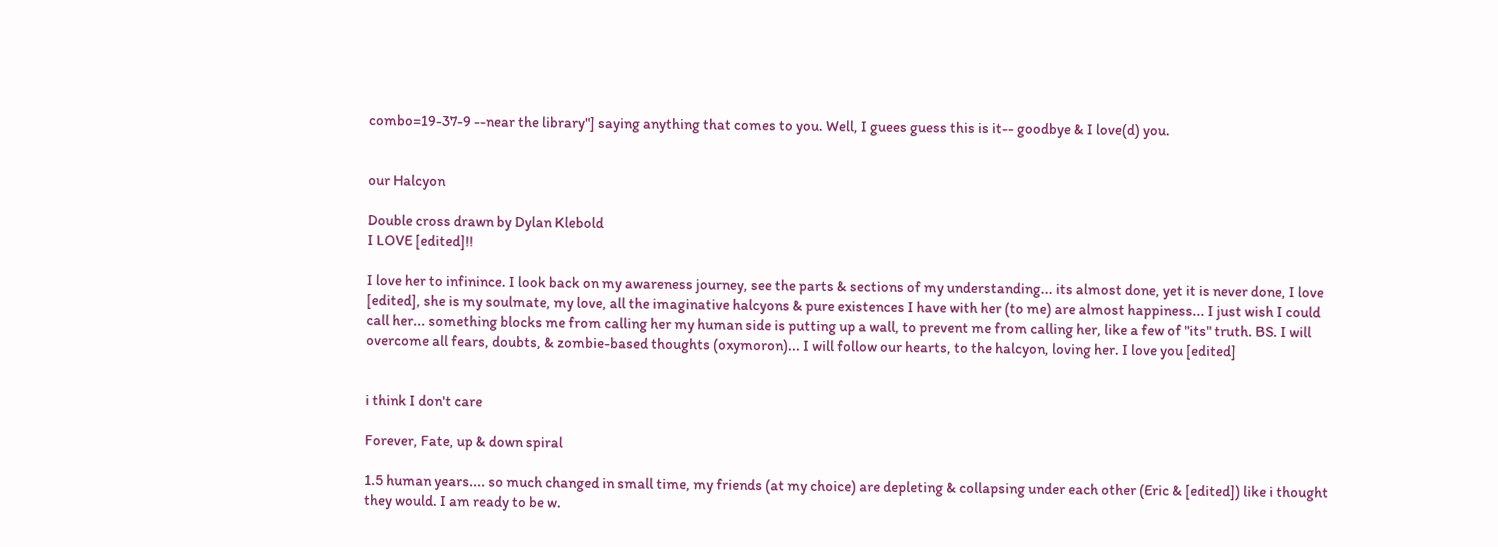combo=19-37-9 --near the library"] saying anything that comes to you. Well, I guees guess this is it-- goodbye & I love(d) you.


our Halcyon

Double cross drawn by Dylan Klebold
I LOVE [edited]!!

I love her to infinince. I look back on my awareness journey, see the parts & sections of my understanding... its almost done, yet it is never done, I love [edited], she is my soulmate, my love, all the imaginative halcyons & pure existences I have with her (to me) are almost happiness... I just wish I could call her... something blocks me from calling her my human side is putting up a wall, to prevent me from calling her, like a few of "its" truth. BS. I will overcome all fears, doubts, & zombie-based thoughts (oxymoron)... I will follow our hearts, to the halcyon, loving her. I love you [edited]


i think I don't care

Forever, Fate, up & down spiral

1.5 human years.... so much changed in small time, my friends (at my choice) are depleting & collapsing under each other (Eric & [edited]) like i thought they would. I am ready to be w.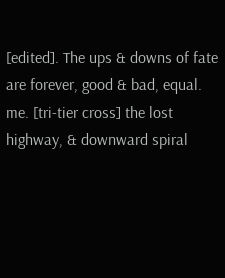[edited]. The ups & downs of fate are forever, good & bad, equal. me. [tri-tier cross] the lost highway, & downward spiral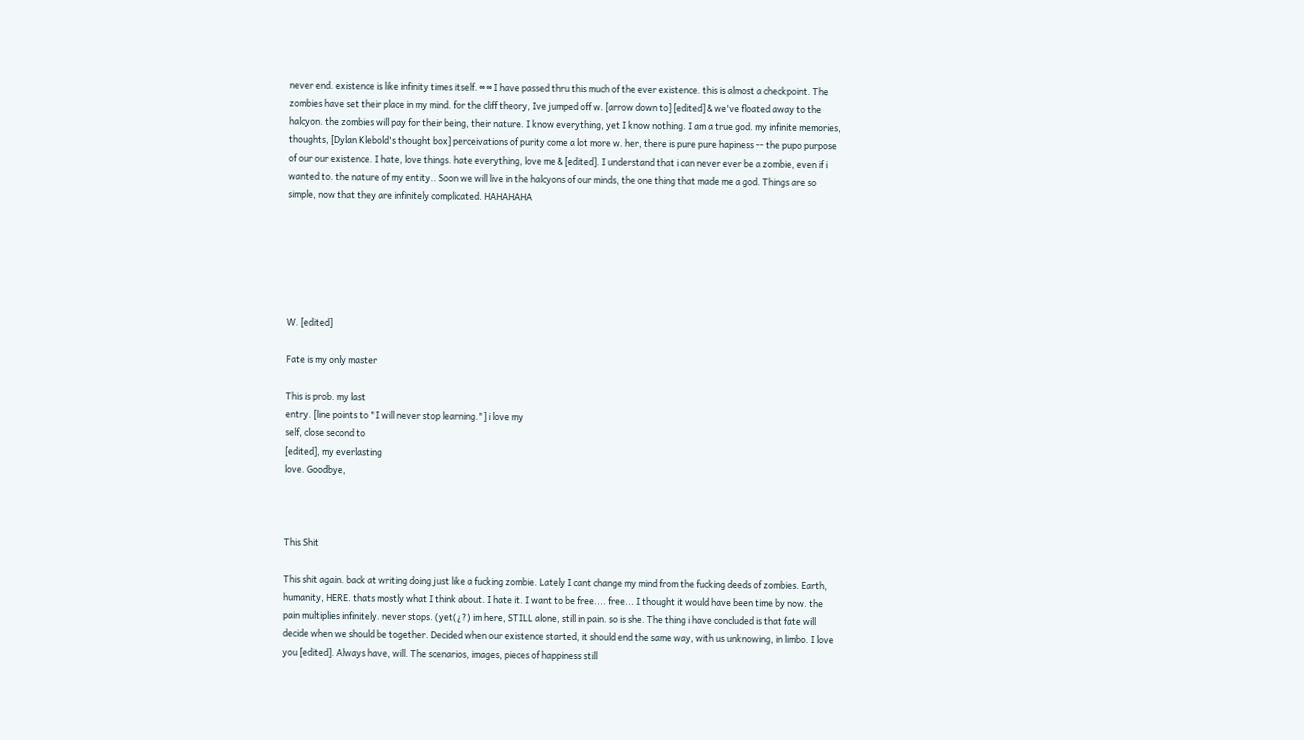never end. existence is like infinity times itself. ∞ ∞ I have passed thru this much of the ever existence. this is almost a checkpoint. The zombies have set their place in my mind. for the cliff theory, Ive jumped off w. [arrow down to] [edited] & we've floated away to the halcyon. the zombies will pay for their being, their nature. I know everything, yet I know nothing. I am a true god. my infinite memories, thoughts, [Dylan Klebold's thought box] perceivations of purity come a lot more w. her, there is pure pure hapiness -- the pupo purpose of our our existence. I hate, love things. hate everything, love me & [edited]. I understand that i can never ever be a zombie, even if i wanted to. the nature of my entity.. Soon we will live in the halcyons of our minds, the one thing that made me a god. Things are so simple, now that they are infinitely complicated. HAHAHAHA






W. [edited]

Fate is my only master

This is prob. my last
entry. [line points to "I will never stop learning."] i love my
self, close second to
[edited], my everlasting
love. Goodbye,



This Shit

This shit again. back at writing doing just like a fucking zombie. Lately I cant change my mind from the fucking deeds of zombies. Earth, humanity, HERE. thats mostly what I think about. I hate it. I want to be free.... free... I thought it would have been time by now. the pain multiplies infinitely. never stops. (yet(¿?) im here, STILL alone, still in pain. so is she. The thing i have concluded is that fate will decide when we should be together. Decided when our existence started, it should end the same way, with us unknowing, in limbo. I love you [edited]. Always have, will. The scenarios, images, pieces of happiness still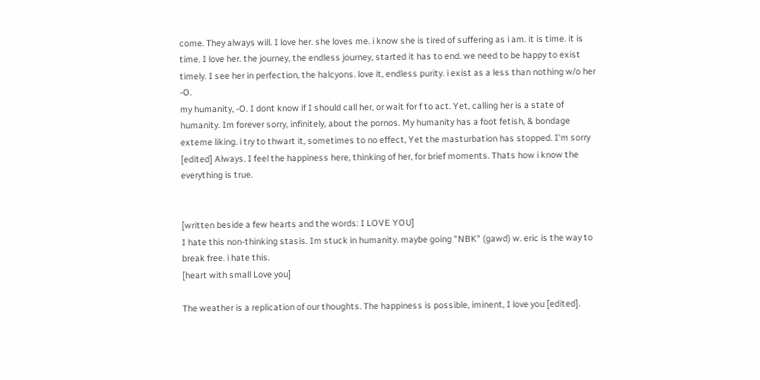come. They always will. I love her. she loves me. i know she is tired of suffering as i am. it is time. it is time. I love her. the journey, the endless journey, started it has to end. we need to be happy to exist timely. I see her in perfection, the halcyons. love it, endless purity. i exist as a less than nothing w/o her -O.
my humanity, -O. I dont know if I should call her, or wait for f to act. Yet, calling her is a state of humanity. Im forever sorry, infinitely, about the pornos. My humanity has a foot fetish, & bondage exteme liking. i try to thwart it, sometimes to no effect, Yet the masturbation has stopped. I'm sorry [edited] Always. I feel the happiness here, thinking of her, for brief moments. Thats how i know the everything is true.


[written beside a few hearts and the words: I LOVE YOU]
I hate this non-thinking stasis. Im stuck in humanity. maybe going "NBK" (gawd) w. eric is the way to break free. i hate this.
[heart with small Love you]

The weather is a replication of our thoughts. The happiness is possible, iminent, I love you [edited].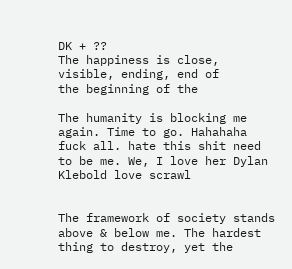DK + ??
The happiness is close,
visible, ending, end of
the beginning of the

The humanity is blocking me again. Time to go. Hahahaha fuck all. hate this shit need to be me. We, I love her Dylan Klebold love scrawl


The framework of society stands above & below me. The hardest thing to destroy, yet the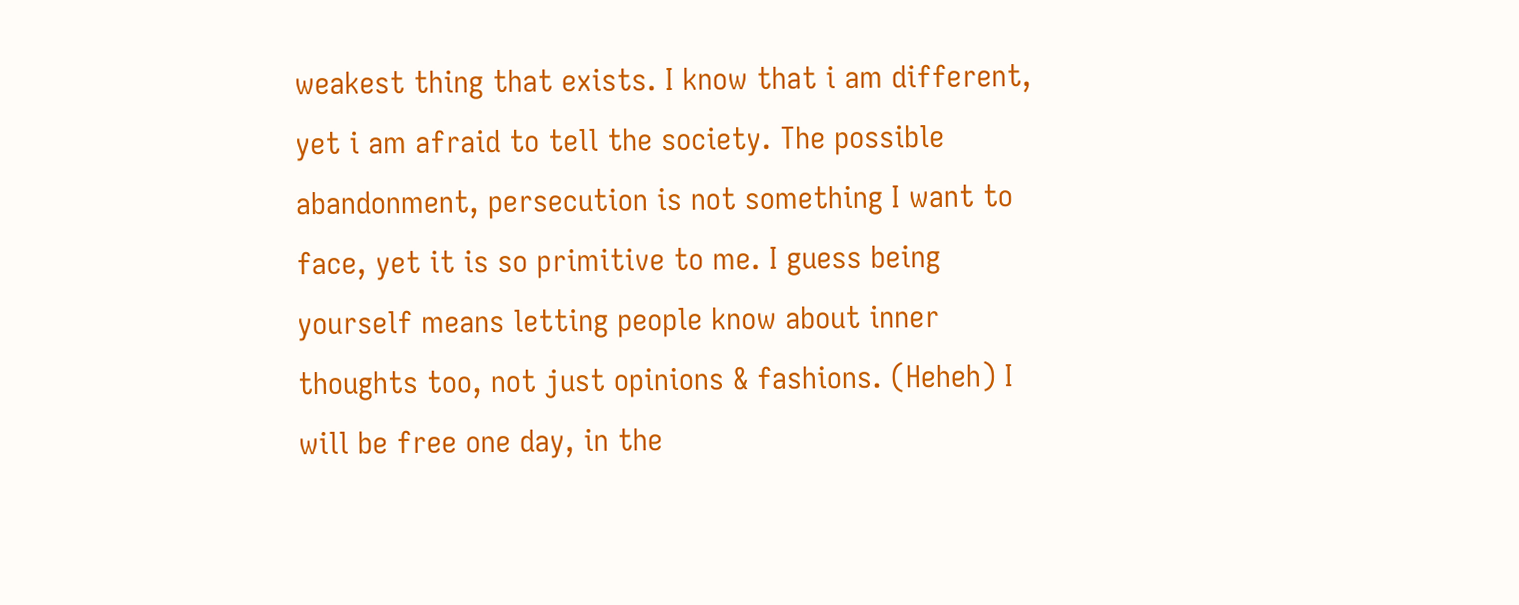weakest thing that exists. I know that i am different, yet i am afraid to tell the society. The possible abandonment, persecution is not something I want to face, yet it is so primitive to me. I guess being yourself means letting people know about inner thoughts too, not just opinions & fashions. (Heheh) I will be free one day, in the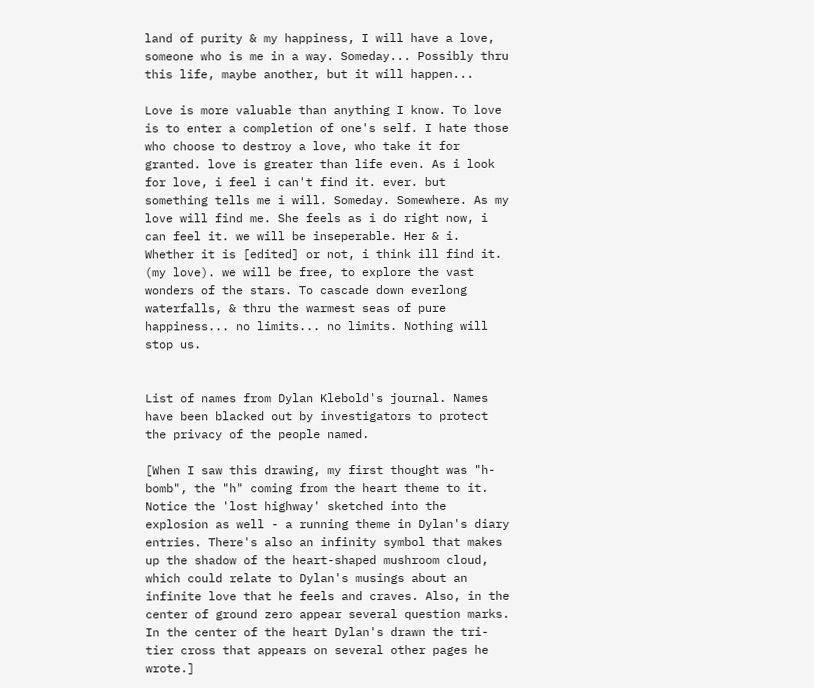land of purity & my happiness, I will have a love, someone who is me in a way. Someday... Possibly thru this life, maybe another, but it will happen...

Love is more valuable than anything I know. To love is to enter a completion of one's self. I hate those who choose to destroy a love, who take it for granted. love is greater than life even. As i look for love, i feel i can't find it. ever. but something tells me i will. Someday. Somewhere. As my love will find me. She feels as i do right now, i can feel it. we will be inseperable. Her & i. Whether it is [edited] or not, i think ill find it. (my love). we will be free, to explore the vast wonders of the stars. To cascade down everlong waterfalls, & thru the warmest seas of pure happiness... no limits... no limits. Nothing will stop us.


List of names from Dylan Klebold's journal. Names have been blacked out by investigators to protect the privacy of the people named.

[When I saw this drawing, my first thought was "h-bomb", the "h" coming from the heart theme to it. Notice the 'lost highway' sketched into the explosion as well - a running theme in Dylan's diary entries. There's also an infinity symbol that makes up the shadow of the heart-shaped mushroom cloud, which could relate to Dylan's musings about an infinite love that he feels and craves. Also, in the center of ground zero appear several question marks. In the center of the heart Dylan's drawn the tri-tier cross that appears on several other pages he wrote.]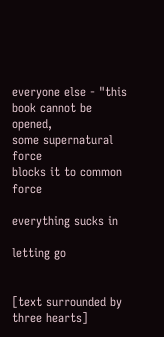everyone else - "this
book cannot be opened,
some supernatural force
blocks it to common force

everything sucks in

letting go


[text surrounded by three hearts]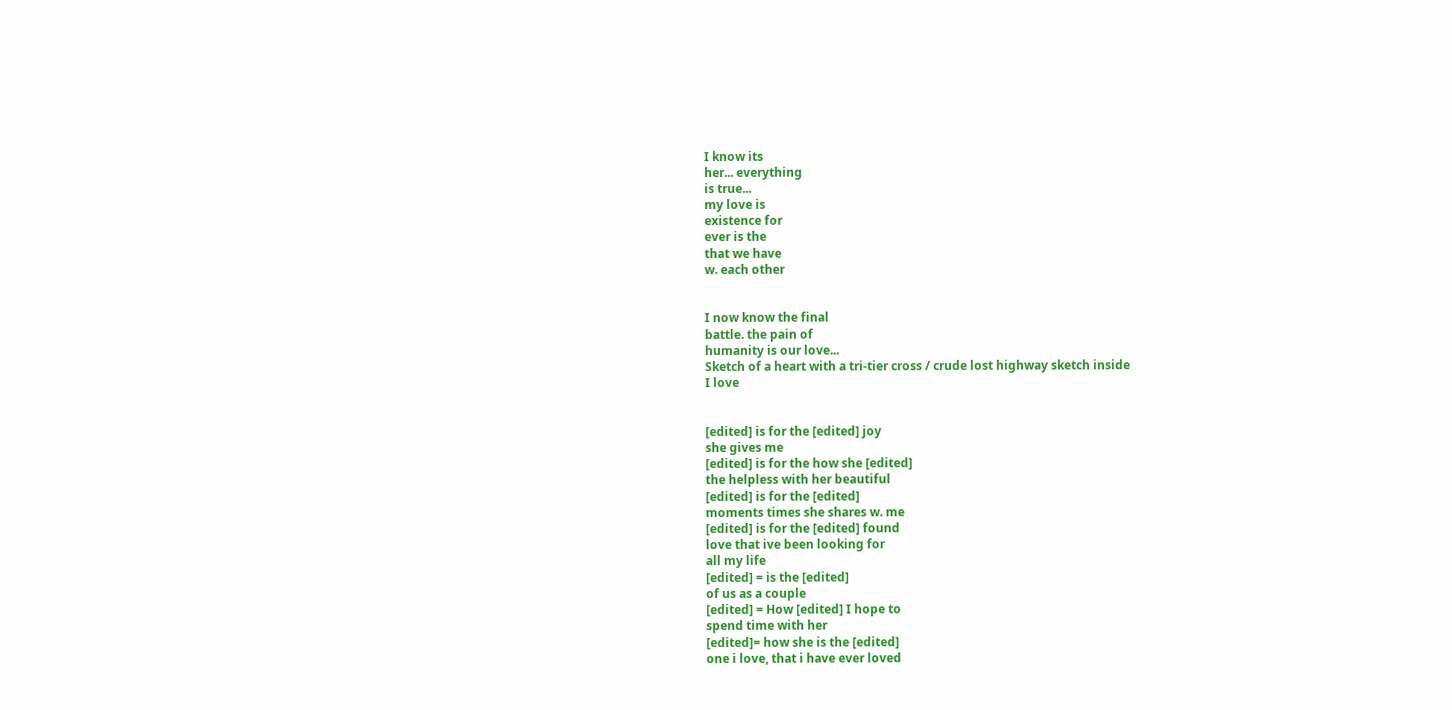I know its
her... everything
is true...
my love is
existence for
ever is the
that we have
w. each other


I now know the final
battle. the pain of
humanity is our love...
Sketch of a heart with a tri-tier cross / crude lost highway sketch inside
I love


[edited] is for the [edited] joy
she gives me
[edited] is for the how she [edited]
the helpless with her beautiful
[edited] is for the [edited]
moments times she shares w. me
[edited] is for the [edited] found
love that ive been looking for
all my life
[edited] = is the [edited]
of us as a couple
[edited] = How [edited] I hope to
spend time with her
[edited]= how she is the [edited]
one i love, that i have ever loved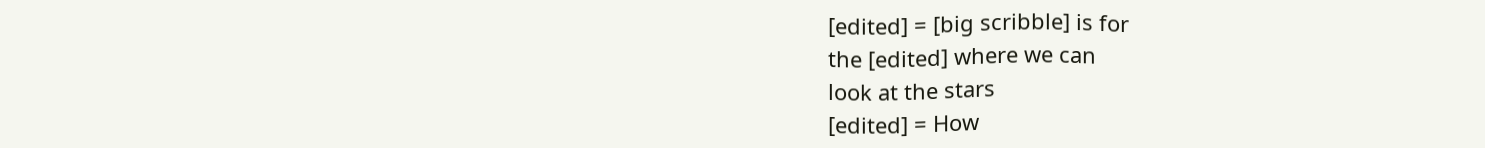[edited] = [big scribble] is for
the [edited] where we can
look at the stars
[edited] = How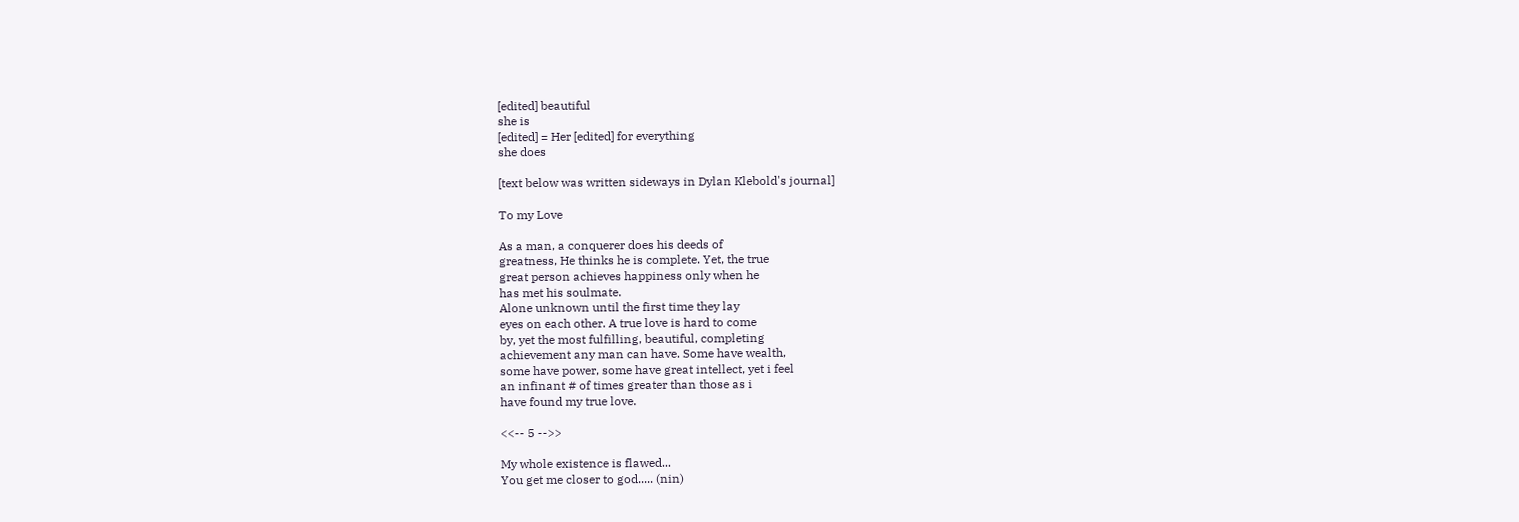[edited] beautiful
she is
[edited] = Her [edited] for everything
she does

[text below was written sideways in Dylan Klebold's journal]

To my Love

As a man, a conquerer does his deeds of
greatness, He thinks he is complete. Yet, the true
great person achieves happiness only when he
has met his soulmate.
Alone unknown until the first time they lay
eyes on each other. A true love is hard to come
by, yet the most fulfilling, beautiful, completing
achievement any man can have. Some have wealth,
some have power, some have great intellect, yet i feel
an infinant # of times greater than those as i
have found my true love.

<<-- 5 -->>

My whole existence is flawed...
You get me closer to god..... (nin)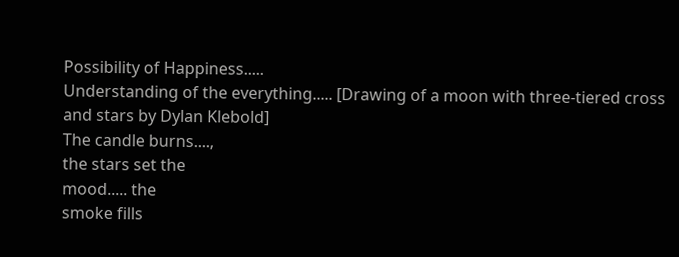Possibility of Happiness.....
Understanding of the everything..... [Drawing of a moon with three-tiered cross and stars by Dylan Klebold]
The candle burns....,
the stars set the
mood..... the
smoke fills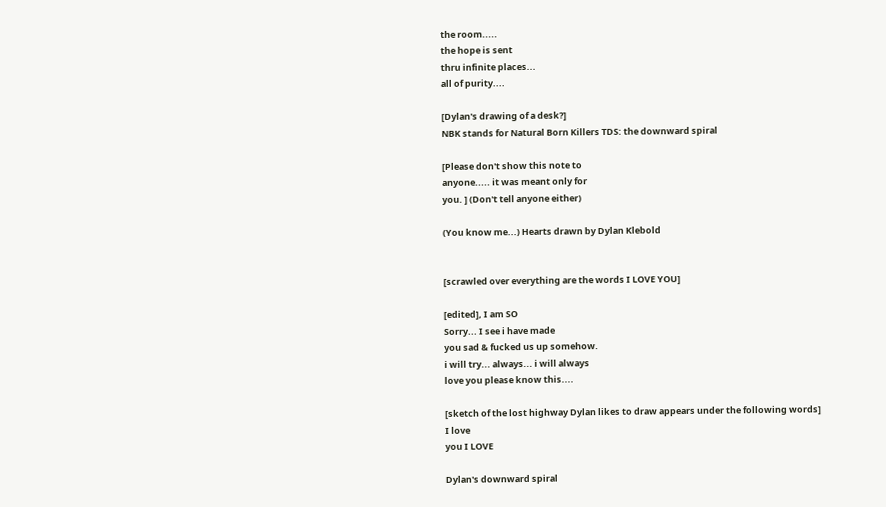the room.....
the hope is sent
thru infinite places...
all of purity....

[Dylan's drawing of a desk?]
NBK stands for Natural Born Killers TDS: the downward spiral

[Please don't show this note to
anyone..... it was meant only for
you. ] (Don't tell anyone either)

(You know me...) Hearts drawn by Dylan Klebold


[scrawled over everything are the words I LOVE YOU]

[edited], I am SO
Sorry... I see i have made
you sad & fucked us up somehow.
i will try... always... i will always
love you please know this....

[sketch of the lost highway Dylan likes to draw appears under the following words]
I love
you I LOVE

Dylan's downward spiral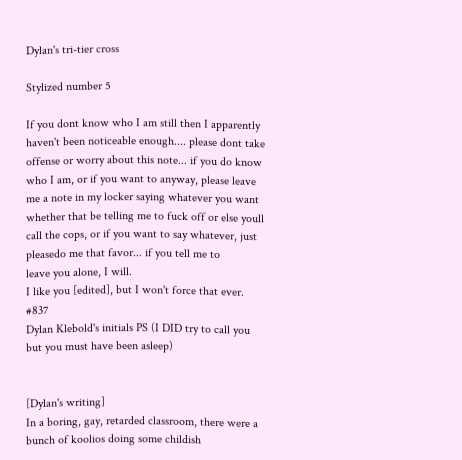Dylan's tri-tier cross

Stylized number 5

If you dont know who I am still then I apparently haven't been noticeable enough.... please dont take offense or worry about this note... if you do know who I am, or if you want to anyway, please leave me a note in my locker saying whatever you want whether that be telling me to fuck off or else youll call the cops, or if you want to say whatever, just pleasedo me that favor... if you tell me to
leave you alone, I will.
I like you [edited], but I won't force that ever. #837
Dylan Klebold's initials PS (I DID try to call you but you must have been asleep)


[Dylan's writing]
In a boring, gay, retarded classroom, there were a bunch of koolios doing some childish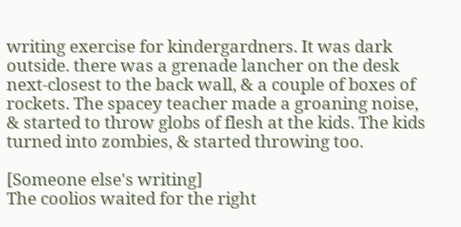writing exercise for kindergardners. It was dark outside. there was a grenade lancher on the desk next-closest to the back wall, & a couple of boxes of rockets. The spacey teacher made a groaning noise, & started to throw globs of flesh at the kids. The kids turned into zombies, & started throwing too.

[Someone else's writing]
The coolios waited for the right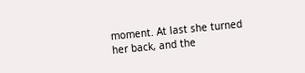moment. At last she turned her back, and the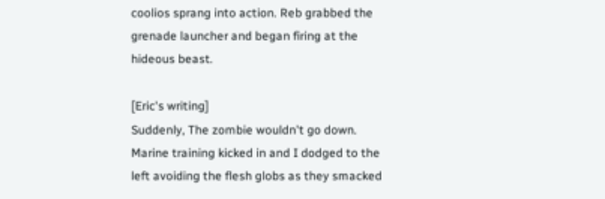coolios sprang into action. Reb grabbed the grenade launcher and began firing at the hideous beast.

[Eric's writing]
Suddenly, The zombie wouldn't go down. Marine training kicked in and I dodged to the left avoiding the flesh globs as they smacked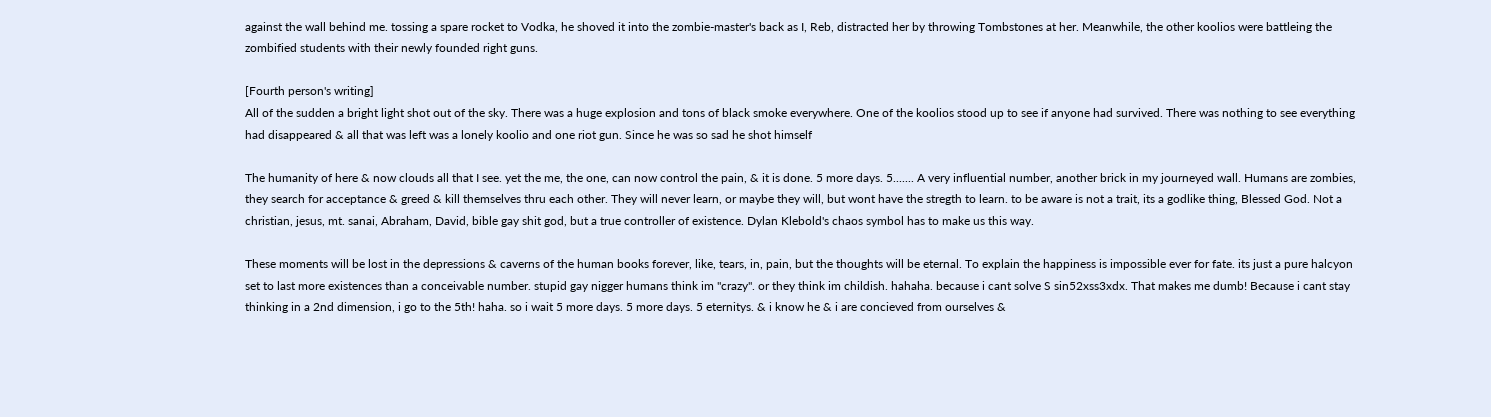against the wall behind me. tossing a spare rocket to Vodka, he shoved it into the zombie-master's back as I, Reb, distracted her by throwing Tombstones at her. Meanwhile, the other koolios were battleing the zombified students with their newly founded right guns.

[Fourth person's writing]
All of the sudden a bright light shot out of the sky. There was a huge explosion and tons of black smoke everywhere. One of the koolios stood up to see if anyone had survived. There was nothing to see everything had disappeared & all that was left was a lonely koolio and one riot gun. Since he was so sad he shot himself

The humanity of here & now clouds all that I see. yet the me, the one, can now control the pain, & it is done. 5 more days. 5....... A very influential number, another brick in my journeyed wall. Humans are zombies, they search for acceptance & greed & kill themselves thru each other. They will never learn, or maybe they will, but wont have the stregth to learn. to be aware is not a trait, its a godlike thing, Blessed God. Not a christian, jesus, mt. sanai, Abraham, David, bible gay shit god, but a true controller of existence. Dylan Klebold's chaos symbol has to make us this way.

These moments will be lost in the depressions & caverns of the human books forever, like, tears, in, pain, but the thoughts will be eternal. To explain the happiness is impossible ever for fate. its just a pure halcyon set to last more existences than a conceivable number. stupid gay nigger humans think im "crazy". or they think im childish. hahaha. because i cant solve S sin52xss3xdx. That makes me dumb! Because i cant stay thinking in a 2nd dimension, i go to the 5th! haha. so i wait 5 more days. 5 more days. 5 eternitys. & i know he & i are concieved from ourselves &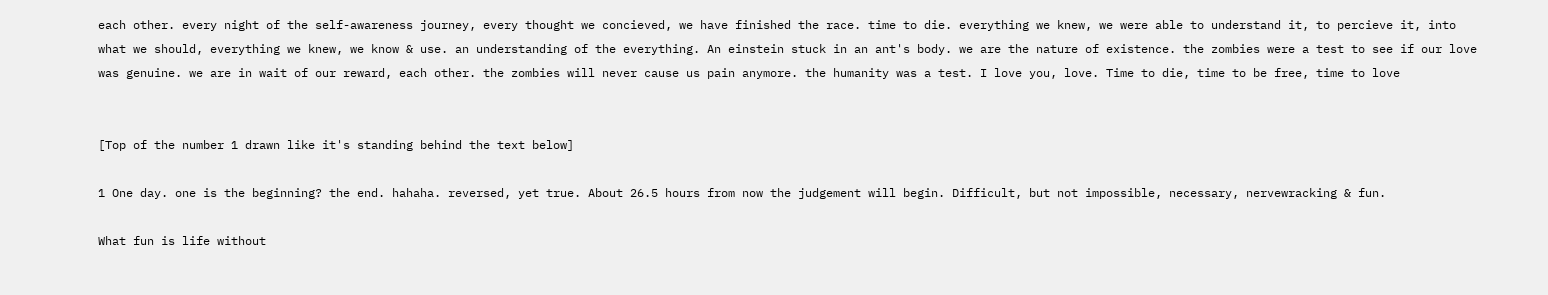each other. every night of the self-awareness journey, every thought we concieved, we have finished the race. time to die. everything we knew, we were able to understand it, to percieve it, into what we should, everything we knew, we know & use. an understanding of the everything. An einstein stuck in an ant's body. we are the nature of existence. the zombies were a test to see if our love was genuine. we are in wait of our reward, each other. the zombies will never cause us pain anymore. the humanity was a test. I love you, love. Time to die, time to be free, time to love


[Top of the number 1 drawn like it's standing behind the text below]

1 One day. one is the beginning? the end. hahaha. reversed, yet true. About 26.5 hours from now the judgement will begin. Difficult, but not impossible, necessary, nervewracking & fun.

What fun is life without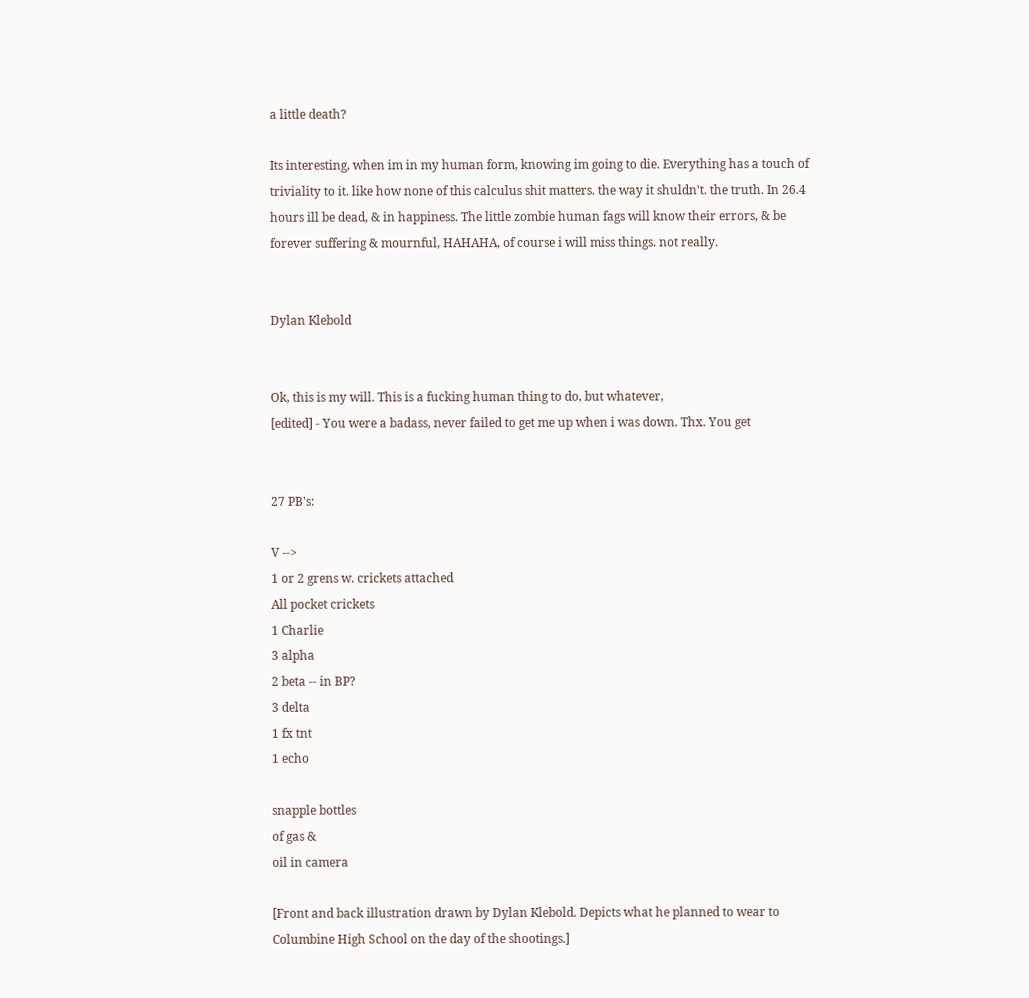a little death?

Its interesting, when im in my human form, knowing im going to die. Everything has a touch of triviality to it. like how none of this calculus shit matters. the way it shuldn't. the truth. In 26.4 hours ill be dead, & in happiness. The little zombie human fags will know their errors, & be forever suffering & mournful, HAHAHA, of course i will miss things. not really.


Dylan Klebold


Ok, this is my will. This is a fucking human thing to do, but whatever,
[edited] - You were a badass, never failed to get me up when i was down. Thx. You get


27 PB's:

V -->
1 or 2 grens w. crickets attached
All pocket crickets
1 Charlie
3 alpha
2 beta -- in BP?
3 delta
1 fx tnt
1 echo

snapple bottles
of gas &
oil in camera

[Front and back illustration drawn by Dylan Klebold. Depicts what he planned to wear to Columbine High School on the day of the shootings.]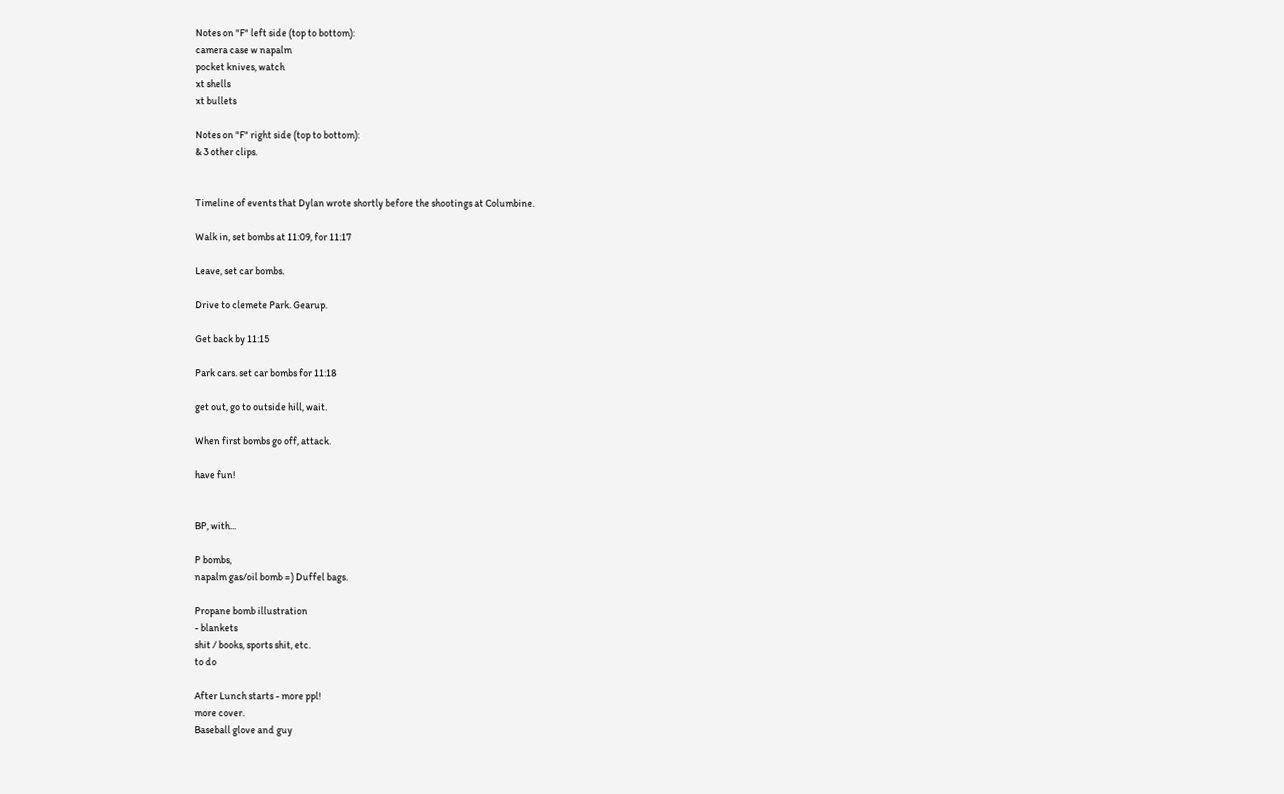Notes on "F" left side (top to bottom):
camera case w napalm
pocket knives, watch
xt shells
xt bullets

Notes on "F" right side (top to bottom):
& 3 other clips.


Timeline of events that Dylan wrote shortly before the shootings at Columbine.

Walk in, set bombs at 11:09, for 11:17

Leave, set car bombs.

Drive to clemete Park. Gearup.

Get back by 11:15

Park cars. set car bombs for 11:18

get out, go to outside hill, wait.

When first bombs go off, attack.

have fun!


BP, with...

P bombs,
napalm gas/oil bomb =) Duffel bags.

Propane bomb illustration
- blankets
shit / books, sports shit, etc.
to do

After Lunch starts - more ppl!
more cover.
Baseball glove and guy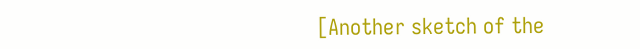[Another sketch of the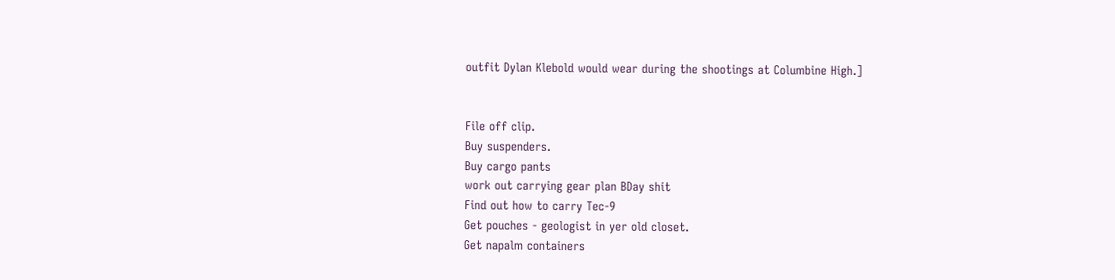outfit Dylan Klebold would wear during the shootings at Columbine High.]


File off clip.
Buy suspenders.
Buy cargo pants
work out carrying gear plan BDay shit
Find out how to carry Tec-9
Get pouches - geologist in yer old closet.
Get napalm containers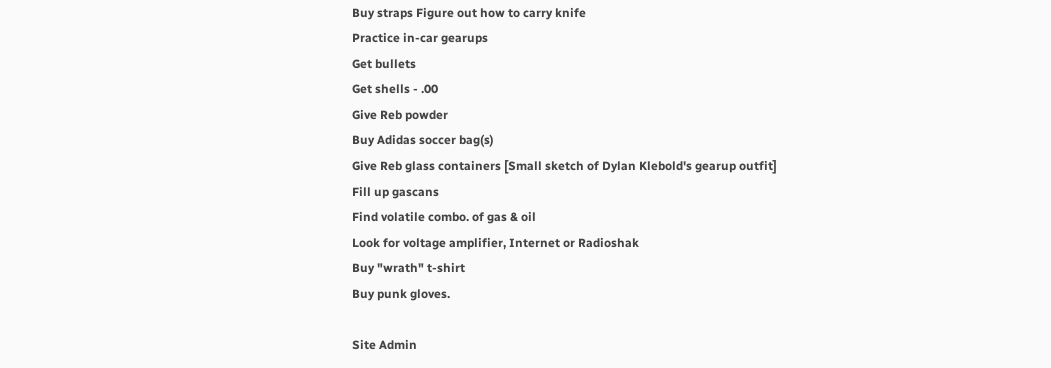Buy straps Figure out how to carry knife
Practice in-car gearups
Get bullets
Get shells - .00
Give Reb powder
Buy Adidas soccer bag(s)
Give Reb glass containers [Small sketch of Dylan Klebold's gearup outfit]
Fill up gascans
Find volatile combo. of gas & oil
Look for voltage amplifier, Internet or Radioshak
Buy "wrath" t-shirt
Buy punk gloves.

Site Admin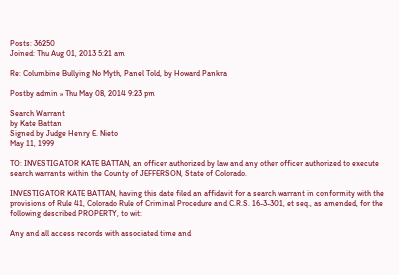Posts: 36250
Joined: Thu Aug 01, 2013 5:21 am

Re: Columbine Bullying No Myth, Panel Told, by Howard Pankra

Postby admin » Thu May 08, 2014 9:23 pm

Search Warrant
by Kate Battan
Signed by Judge Henry E. Nieto
May 11, 1999

TO: INVESTIGATOR KATE BATTAN, an officer authorized by law and any other officer authorized to execute search warrants within the County of JEFFERSON, State of Colorado.

INVESTIGATOR KATE BATTAN, having this date filed an affidavit for a search warrant in conformity with the provisions of Rule 41, Colorado Rule of Criminal Procedure and C.R.S. 16-3-301, et seq., as amended, for the following described PROPERTY, to wit:

Any and all access records with associated time and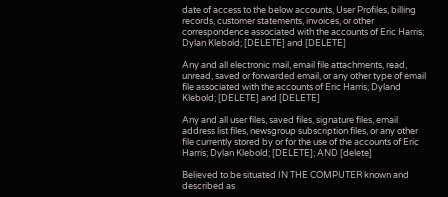date of access to the below accounts, User Profiles, billing records, customer statements, invoices, or other correspondence associated with the accounts of Eric Harris; Dylan Klebold; [DELETE] and [DELETE]

Any and all electronic mail, email file attachments, read, unread, saved or forwarded email, or any other type of email file associated with the accounts of Eric Harris; Dyland Klebold; [DELETE] and [DELETE]

Any and all user files, saved files, signature files, email address list files, newsgroup subscription files, or any other file currently stored by or for the use of the accounts of Eric Harris; Dylan Klebold; [DELETE]; AND [delete]

Believed to be situated IN THE COMPUTER known and described as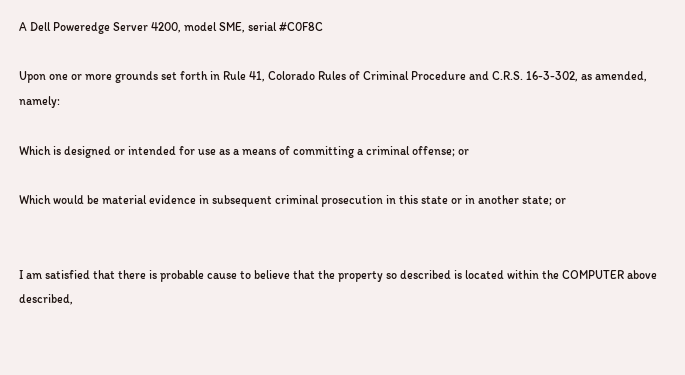A Dell Poweredge Server 4200, model SME, serial #C0F8C

Upon one or more grounds set forth in Rule 41, Colorado Rules of Criminal Procedure and C.R.S. 16-3-302, as amended, namely:

Which is designed or intended for use as a means of committing a criminal offense; or

Which would be material evidence in subsequent criminal prosecution in this state or in another state; or


I am satisfied that there is probable cause to believe that the property so described is located within the COMPUTER above described,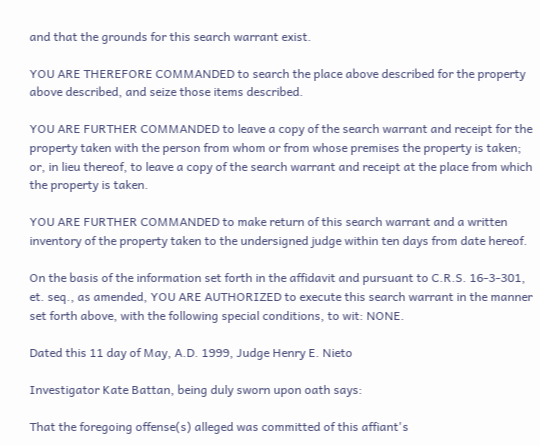and that the grounds for this search warrant exist.

YOU ARE THEREFORE COMMANDED to search the place above described for the property above described, and seize those items described.

YOU ARE FURTHER COMMANDED to leave a copy of the search warrant and receipt for the property taken with the person from whom or from whose premises the property is taken; or, in lieu thereof, to leave a copy of the search warrant and receipt at the place from which the property is taken.

YOU ARE FURTHER COMMANDED to make return of this search warrant and a written inventory of the property taken to the undersigned judge within ten days from date hereof.

On the basis of the information set forth in the affidavit and pursuant to C.R.S. 16-3-301, et. seq., as amended, YOU ARE AUTHORIZED to execute this search warrant in the manner set forth above, with the following special conditions, to wit: NONE.

Dated this 11 day of May, A.D. 1999, Judge Henry E. Nieto

Investigator Kate Battan, being duly sworn upon oath says:

That the foregoing offense(s) alleged was committed of this affiant's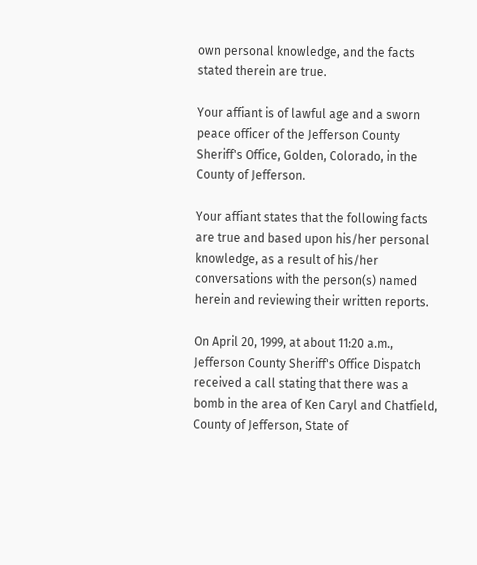own personal knowledge, and the facts stated therein are true.

Your affiant is of lawful age and a sworn peace officer of the Jefferson County Sheriff's Office, Golden, Colorado, in the County of Jefferson.

Your affiant states that the following facts are true and based upon his/her personal knowledge, as a result of his/her conversations with the person(s) named herein and reviewing their written reports.

On April 20, 1999, at about 11:20 a.m., Jefferson County Sheriff's Office Dispatch received a call stating that there was a bomb in the area of Ken Caryl and Chatfield, County of Jefferson, State of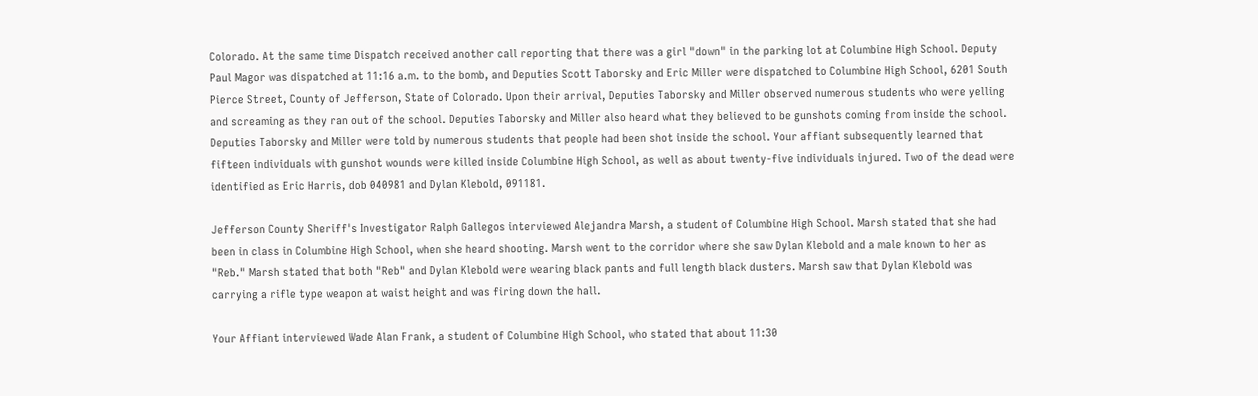Colorado. At the same time Dispatch received another call reporting that there was a girl "down" in the parking lot at Columbine High School. Deputy Paul Magor was dispatched at 11:16 a.m. to the bomb, and Deputies Scott Taborsky and Eric Miller were dispatched to Columbine High School, 6201 South Pierce Street, County of Jefferson, State of Colorado. Upon their arrival, Deputies Taborsky and Miller observed numerous students who were yelling and screaming as they ran out of the school. Deputies Taborsky and Miller also heard what they believed to be gunshots coming from inside the school. Deputies Taborsky and Miller were told by numerous students that people had been shot inside the school. Your affiant subsequently learned that fifteen individuals with gunshot wounds were killed inside Columbine High School, as well as about twenty-five individuals injured. Two of the dead were identified as Eric Harris, dob 040981 and Dylan Klebold, 091181.

Jefferson County Sheriff's Investigator Ralph Gallegos interviewed Alejandra Marsh, a student of Columbine High School. Marsh stated that she had been in class in Columbine High School, when she heard shooting. Marsh went to the corridor where she saw Dylan Klebold and a male known to her as "Reb." Marsh stated that both "Reb" and Dylan Klebold were wearing black pants and full length black dusters. Marsh saw that Dylan Klebold was carrying a rifle type weapon at waist height and was firing down the hall.

Your Affiant interviewed Wade Alan Frank, a student of Columbine High School, who stated that about 11:30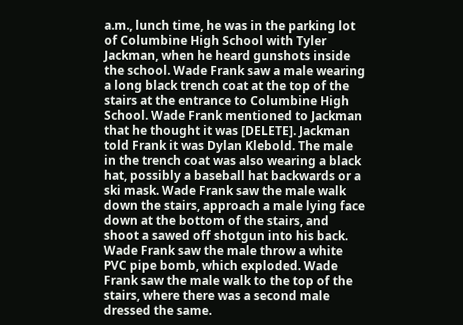a.m., lunch time, he was in the parking lot of Columbine High School with Tyler Jackman, when he heard gunshots inside the school. Wade Frank saw a male wearing a long black trench coat at the top of the stairs at the entrance to Columbine High School. Wade Frank mentioned to Jackman that he thought it was [DELETE]. Jackman told Frank it was Dylan Klebold. The male in the trench coat was also wearing a black hat, possibly a baseball hat backwards or a ski mask. Wade Frank saw the male walk down the stairs, approach a male lying face down at the bottom of the stairs, and shoot a sawed off shotgun into his back. Wade Frank saw the male throw a white PVC pipe bomb, which exploded. Wade Frank saw the male walk to the top of the stairs, where there was a second male dressed the same.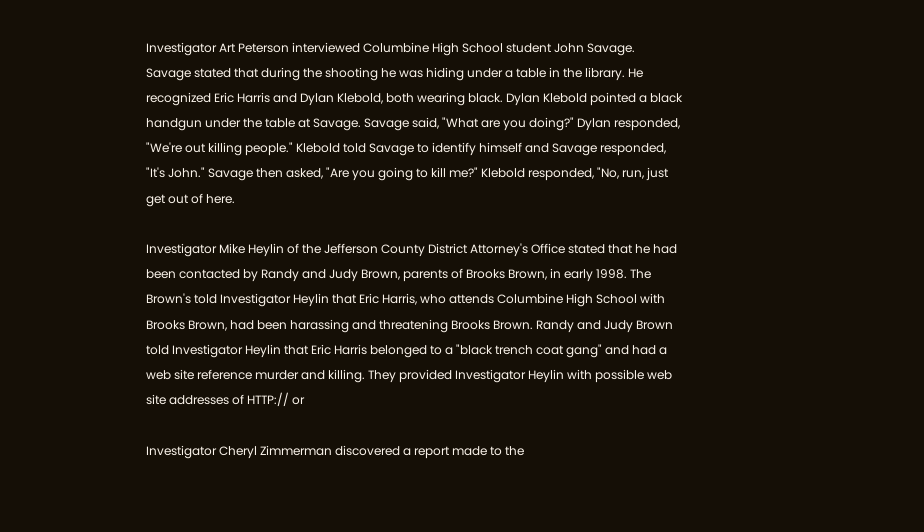Investigator Art Peterson interviewed Columbine High School student John Savage. Savage stated that during the shooting he was hiding under a table in the library. He recognized Eric Harris and Dylan Klebold, both wearing black. Dylan Klebold pointed a black handgun under the table at Savage. Savage said, "What are you doing?" Dylan responded, "We're out killing people." Klebold told Savage to identify himself and Savage responded, "It's John." Savage then asked, "Are you going to kill me?" Klebold responded, "No, run, just get out of here.

Investigator Mike Heylin of the Jefferson County District Attorney's Office stated that he had been contacted by Randy and Judy Brown, parents of Brooks Brown, in early 1998. The Brown's told Investigator Heylin that Eric Harris, who attends Columbine High School with Brooks Brown, had been harassing and threatening Brooks Brown. Randy and Judy Brown told Investigator Heylin that Eric Harris belonged to a "black trench coat gang" and had a web site reference murder and killing. They provided Investigator Heylin with possible web site addresses of HTTP:// or

Investigator Cheryl Zimmerman discovered a report made to the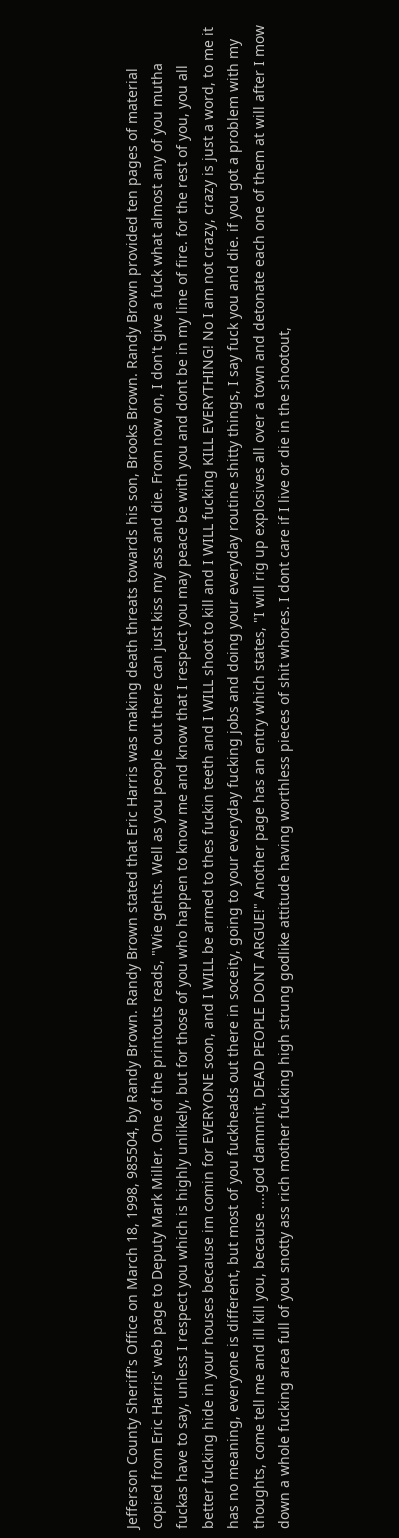Jefferson County Sheriff's Office on March 18, 1998, 985504, by Randy Brown. Randy Brown stated that Eric Harris was making death threats towards his son, Brooks Brown. Randy Brown provided ten pages of material copied from Eric Harris' web page to Deputy Mark Miller. One of the printouts reads, "Wie gehts. Well as you people out there can just kiss my ass and die. From now on, I don't give a fuck what almost any of you mutha fuckas have to say, unless I respect you which is highly unlikely, but for those of you who happen to know me and know that I respect you may peace be with you and dont be in my line of fire. for the rest of you, you all better fucking hide in your houses because im comin for EVERYONE soon, and I WILL be armed to thes fuckin teeth and I WILL shoot to kill and I WILL fucking KILL EVERYTHING! No I am not crazy, crazy is just a word, to me it has no meaning, everyone is different, but most of you fuckheads out there in soceity, going to your everyday fucking jobs and doing your everyday routine shitty things, I say fuck you and die. if you got a problem with my thoughts, come tell me and ill kill you, because ....god damnnit, DEAD PEOPLE DONT ARGUE!" Another page has an entry which states, "I will rig up explosives all over a town and detonate each one of them at will after I mow down a whole fucking area full of you snotty ass rich mother fucking high strung godlike attitude having worthless pieces of shit whores. I dont care if I live or die in the shootout,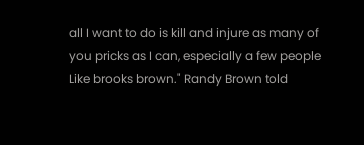all I want to do is kill and injure as many of you pricks as I can, especially a few people Like brooks brown." Randy Brown told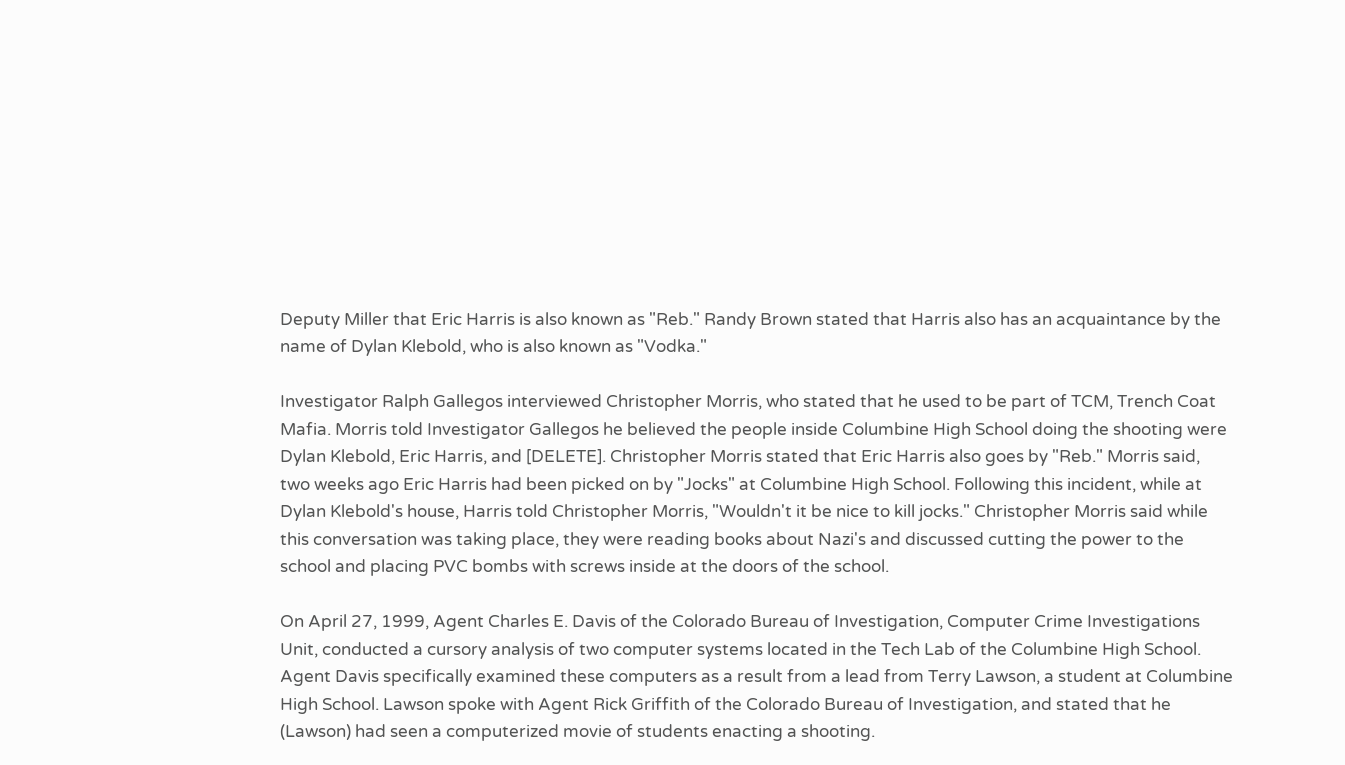Deputy Miller that Eric Harris is also known as "Reb." Randy Brown stated that Harris also has an acquaintance by the name of Dylan Klebold, who is also known as "Vodka."

Investigator Ralph Gallegos interviewed Christopher Morris, who stated that he used to be part of TCM, Trench Coat Mafia. Morris told Investigator Gallegos he believed the people inside Columbine High School doing the shooting were Dylan Klebold, Eric Harris, and [DELETE]. Christopher Morris stated that Eric Harris also goes by "Reb." Morris said, two weeks ago Eric Harris had been picked on by "Jocks" at Columbine High School. Following this incident, while at Dylan Klebold's house, Harris told Christopher Morris, "Wouldn't it be nice to kill jocks." Christopher Morris said while this conversation was taking place, they were reading books about Nazi's and discussed cutting the power to the school and placing PVC bombs with screws inside at the doors of the school.

On April 27, 1999, Agent Charles E. Davis of the Colorado Bureau of Investigation, Computer Crime Investigations Unit, conducted a cursory analysis of two computer systems located in the Tech Lab of the Columbine High School. Agent Davis specifically examined these computers as a result from a lead from Terry Lawson, a student at Columbine High School. Lawson spoke with Agent Rick Griffith of the Colorado Bureau of Investigation, and stated that he (Lawson) had seen a computerized movie of students enacting a shooting.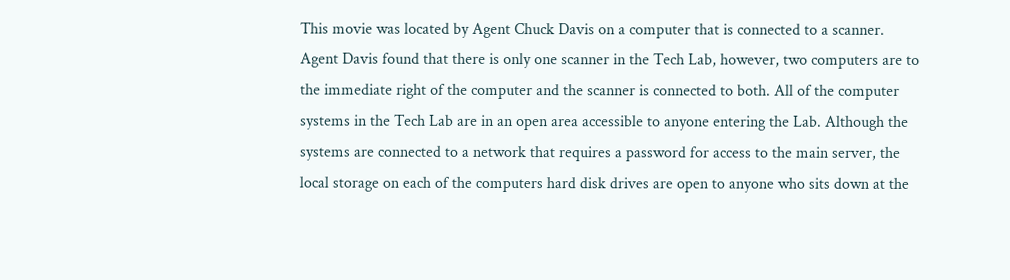This movie was located by Agent Chuck Davis on a computer that is connected to a scanner. Agent Davis found that there is only one scanner in the Tech Lab, however, two computers are to the immediate right of the computer and the scanner is connected to both. All of the computer systems in the Tech Lab are in an open area accessible to anyone entering the Lab. Although the systems are connected to a network that requires a password for access to the main server, the local storage on each of the computers hard disk drives are open to anyone who sits down at the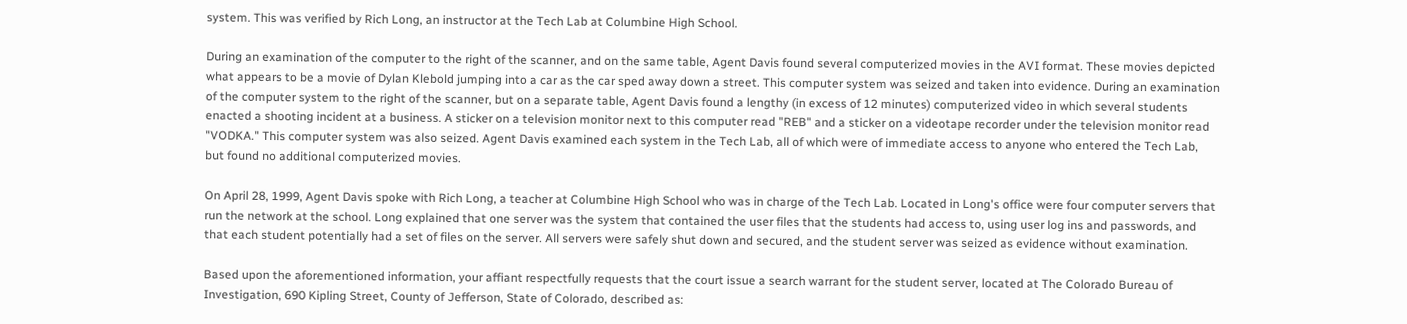system. This was verified by Rich Long, an instructor at the Tech Lab at Columbine High School.

During an examination of the computer to the right of the scanner, and on the same table, Agent Davis found several computerized movies in the AVI format. These movies depicted what appears to be a movie of Dylan Klebold jumping into a car as the car sped away down a street. This computer system was seized and taken into evidence. During an examination of the computer system to the right of the scanner, but on a separate table, Agent Davis found a lengthy (in excess of 12 minutes) computerized video in which several students enacted a shooting incident at a business. A sticker on a television monitor next to this computer read "REB" and a sticker on a videotape recorder under the television monitor read "VODKA." This computer system was also seized. Agent Davis examined each system in the Tech Lab, all of which were of immediate access to anyone who entered the Tech Lab, but found no additional computerized movies.

On April 28, 1999, Agent Davis spoke with Rich Long, a teacher at Columbine High School who was in charge of the Tech Lab. Located in Long's office were four computer servers that run the network at the school. Long explained that one server was the system that contained the user files that the students had access to, using user log ins and passwords, and that each student potentially had a set of files on the server. All servers were safely shut down and secured, and the student server was seized as evidence without examination.

Based upon the aforementioned information, your affiant respectfully requests that the court issue a search warrant for the student server, located at The Colorado Bureau of Investigation, 690 Kipling Street, County of Jefferson, State of Colorado, described as: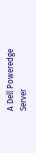A Dell Poweredge Server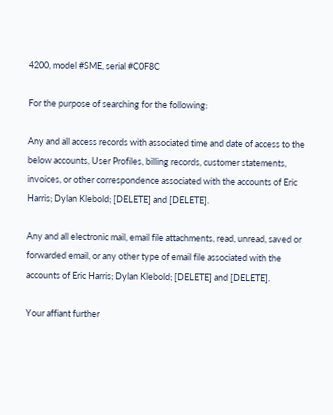4200, model #SME, serial #C0F8C

For the purpose of searching for the following:

Any and all access records with associated time and date of access to the below accounts, User Profiles, billing records, customer statements, invoices, or other correspondence associated with the accounts of Eric Harris; Dylan Klebold; [DELETE] and [DELETE].

Any and all electronic mail, email file attachments, read, unread, saved or forwarded email, or any other type of email file associated with the accounts of Eric Harris; Dylan Klebold; [DELETE] and [DELETE].

Your affiant further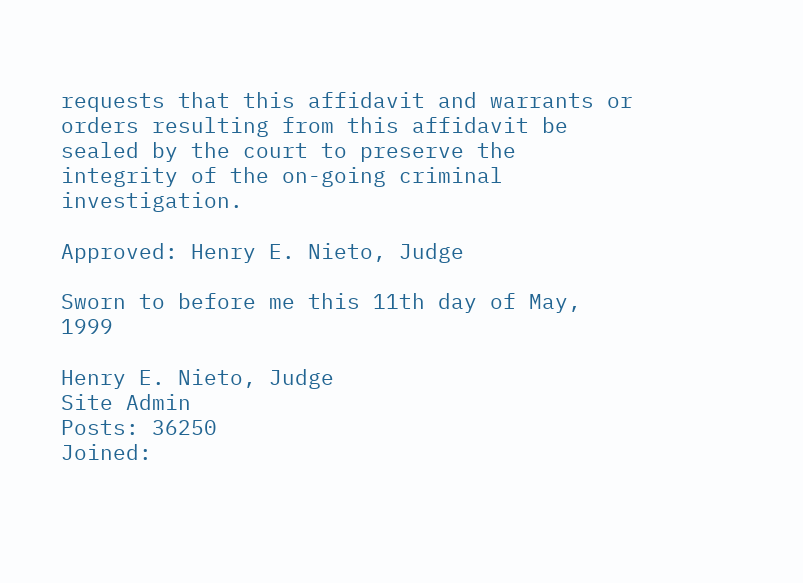requests that this affidavit and warrants or orders resulting from this affidavit be sealed by the court to preserve the integrity of the on-going criminal investigation.

Approved: Henry E. Nieto, Judge

Sworn to before me this 11th day of May, 1999

Henry E. Nieto, Judge
Site Admin
Posts: 36250
Joined: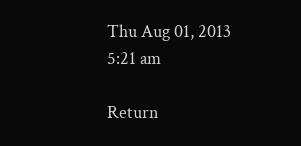Thu Aug 01, 2013 5:21 am

Return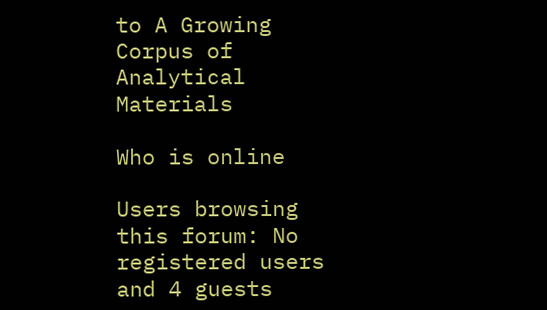to A Growing Corpus of Analytical Materials

Who is online

Users browsing this forum: No registered users and 4 guests